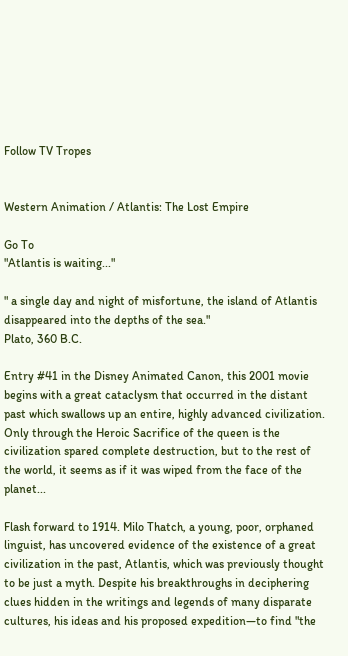Follow TV Tropes


Western Animation / Atlantis: The Lost Empire

Go To
"Atlantis is waiting..."

" a single day and night of misfortune, the island of Atlantis disappeared into the depths of the sea."
Plato, 360 B.C.

Entry #41 in the Disney Animated Canon, this 2001 movie begins with a great cataclysm that occurred in the distant past which swallows up an entire, highly advanced civilization. Only through the Heroic Sacrifice of the queen is the civilization spared complete destruction, but to the rest of the world, it seems as if it was wiped from the face of the planet...

Flash forward to 1914. Milo Thatch, a young, poor, orphaned linguist, has uncovered evidence of the existence of a great civilization in the past, Atlantis, which was previously thought to be just a myth. Despite his breakthroughs in deciphering clues hidden in the writings and legends of many disparate cultures, his ideas and his proposed expedition—to find "the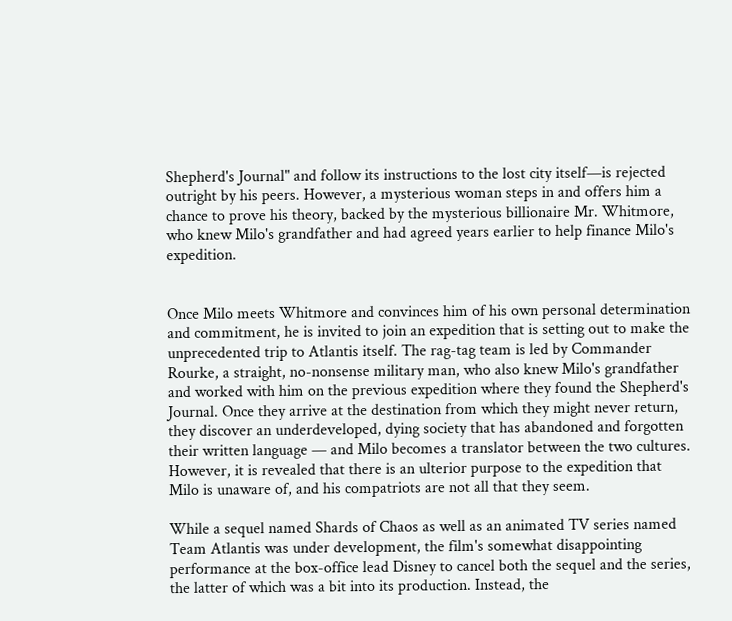Shepherd's Journal" and follow its instructions to the lost city itself—is rejected outright by his peers. However, a mysterious woman steps in and offers him a chance to prove his theory, backed by the mysterious billionaire Mr. Whitmore, who knew Milo's grandfather and had agreed years earlier to help finance Milo's expedition.


Once Milo meets Whitmore and convinces him of his own personal determination and commitment, he is invited to join an expedition that is setting out to make the unprecedented trip to Atlantis itself. The rag-tag team is led by Commander Rourke, a straight, no-nonsense military man, who also knew Milo's grandfather and worked with him on the previous expedition where they found the Shepherd's Journal. Once they arrive at the destination from which they might never return, they discover an underdeveloped, dying society that has abandoned and forgotten their written language — and Milo becomes a translator between the two cultures. However, it is revealed that there is an ulterior purpose to the expedition that Milo is unaware of, and his compatriots are not all that they seem.

While a sequel named Shards of Chaos as well as an animated TV series named Team Atlantis was under development, the film's somewhat disappointing performance at the box-office lead Disney to cancel both the sequel and the series, the latter of which was a bit into its production. Instead, the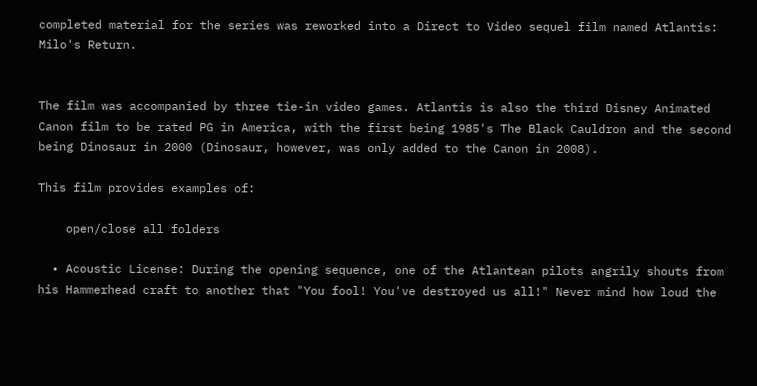completed material for the series was reworked into a Direct to Video sequel film named Atlantis: Milo's Return.


The film was accompanied by three tie-in video games. Atlantis is also the third Disney Animated Canon film to be rated PG in America, with the first being 1985's The Black Cauldron and the second being Dinosaur in 2000 (Dinosaur, however, was only added to the Canon in 2008).

This film provides examples of:

    open/close all folders

  • Acoustic License: During the opening sequence, one of the Atlantean pilots angrily shouts from his Hammerhead craft to another that "You fool! You've destroyed us all!" Never mind how loud the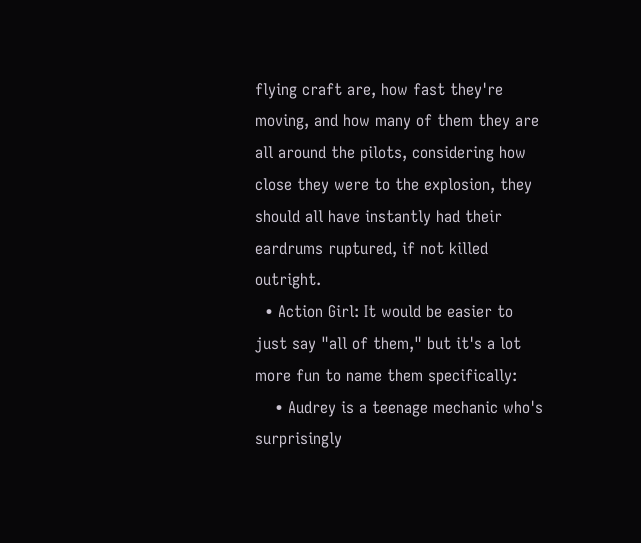flying craft are, how fast they're moving, and how many of them they are all around the pilots, considering how close they were to the explosion, they should all have instantly had their eardrums ruptured, if not killed outright.
  • Action Girl: It would be easier to just say "all of them," but it's a lot more fun to name them specifically:
    • Audrey is a teenage mechanic who's surprisingly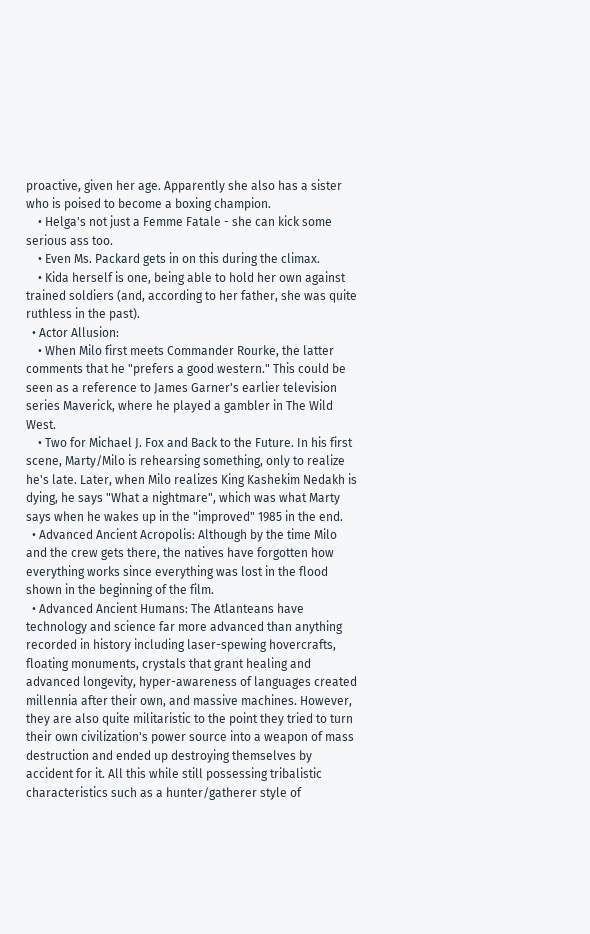proactive, given her age. Apparently she also has a sister who is poised to become a boxing champion.
    • Helga's not just a Femme Fatale - she can kick some serious ass too.
    • Even Ms. Packard gets in on this during the climax.
    • Kida herself is one, being able to hold her own against trained soldiers (and, according to her father, she was quite ruthless in the past).
  • Actor Allusion:
    • When Milo first meets Commander Rourke, the latter comments that he "prefers a good western." This could be seen as a reference to James Garner's earlier television series Maverick, where he played a gambler in The Wild West.
    • Two for Michael J. Fox and Back to the Future. In his first scene, Marty/Milo is rehearsing something, only to realize he's late. Later, when Milo realizes King Kashekim Nedakh is dying, he says "What a nightmare", which was what Marty says when he wakes up in the "improved" 1985 in the end.
  • Advanced Ancient Acropolis: Although by the time Milo and the crew gets there, the natives have forgotten how everything works since everything was lost in the flood shown in the beginning of the film.
  • Advanced Ancient Humans: The Atlanteans have technology and science far more advanced than anything recorded in history including laser-spewing hovercrafts, floating monuments, crystals that grant healing and advanced longevity, hyper-awareness of languages created millennia after their own, and massive machines. However, they are also quite militaristic to the point they tried to turn their own civilization's power source into a weapon of mass destruction and ended up destroying themselves by accident for it. All this while still possessing tribalistic characteristics such as a hunter/gatherer style of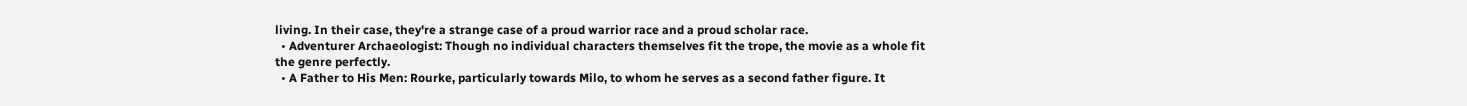living. In their case, they're a strange case of a proud warrior race and a proud scholar race.
  • Adventurer Archaeologist: Though no individual characters themselves fit the trope, the movie as a whole fit the genre perfectly.
  • A Father to His Men: Rourke, particularly towards Milo, to whom he serves as a second father figure. It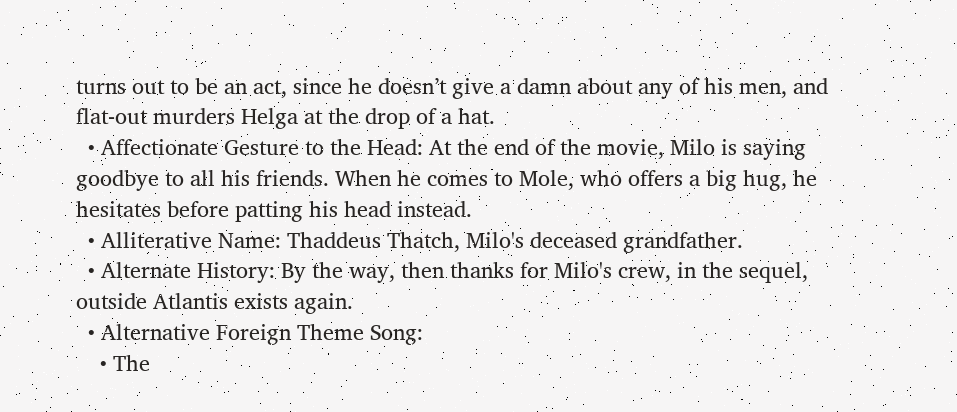turns out to be an act, since he doesn’t give a damn about any of his men, and flat-out murders Helga at the drop of a hat.
  • Affectionate Gesture to the Head: At the end of the movie, Milo is saying goodbye to all his friends. When he comes to Mole, who offers a big hug, he hesitates before patting his head instead.
  • Alliterative Name: Thaddeus Thatch, Milo's deceased grandfather.
  • Alternate History: By the way, then thanks for Milo's crew, in the sequel, outside Atlantis exists again.
  • Alternative Foreign Theme Song:
    • The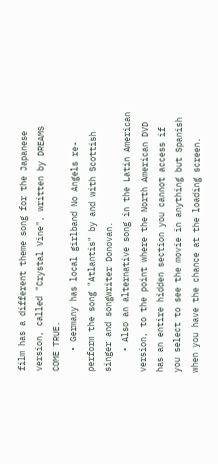film has a different theme song for the Japanese version, called "Crystal Vine", written by DREAMS COME TRUE.
    • Germany has local girlband No Angels re-perform the song "Atlantis" by and with Scottish singer and songwriter Donovan.
    • Also an alternative song in the Latin American version, to the point where the North American DVD has an entire hidden section you cannot access if you select to see the movie in anything but Spanish when you have the chance at the loading screen.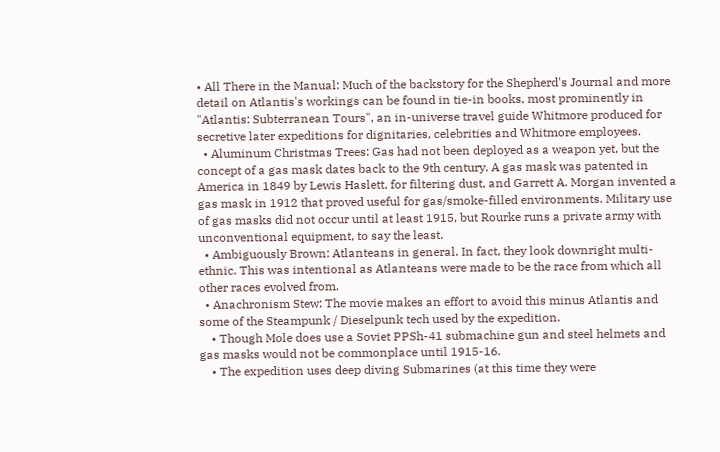• All There in the Manual: Much of the backstory for the Shepherd's Journal and more detail on Atlantis's workings can be found in tie-in books, most prominently in "Atlantis: Subterranean Tours", an in-universe travel guide Whitmore produced for secretive later expeditions for dignitaries, celebrities and Whitmore employees.
  • Aluminum Christmas Trees: Gas had not been deployed as a weapon yet, but the concept of a gas mask dates back to the 9th century. A gas mask was patented in America in 1849 by Lewis Haslett, for filtering dust, and Garrett A. Morgan invented a gas mask in 1912 that proved useful for gas/smoke-filled environments. Military use of gas masks did not occur until at least 1915, but Rourke runs a private army with unconventional equipment, to say the least.
  • Ambiguously Brown: Atlanteans in general. In fact, they look downright multi-ethnic. This was intentional as Atlanteans were made to be the race from which all other races evolved from.
  • Anachronism Stew: The movie makes an effort to avoid this minus Atlantis and some of the Steampunk / Dieselpunk tech used by the expedition.
    • Though Mole does use a Soviet PPSh-41 submachine gun and steel helmets and gas masks would not be commonplace until 1915-16.
    • The expedition uses deep diving Submarines (at this time they were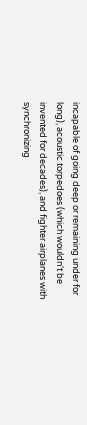incapable of going deep or remaining under for long), acoustic torpedoes (which wouldn't be invented for decades), and fighter airplanes with synchronizing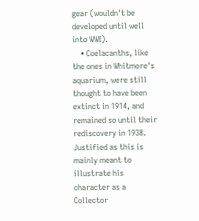gear (wouldn't be developed until well into WWI).
    • Coelacanths, like the ones in Whitmore's aquarium, were still thought to have been extinct in 1914, and remained so until their rediscovery in 1938. Justified as this is mainly meant to illustrate his character as a Collector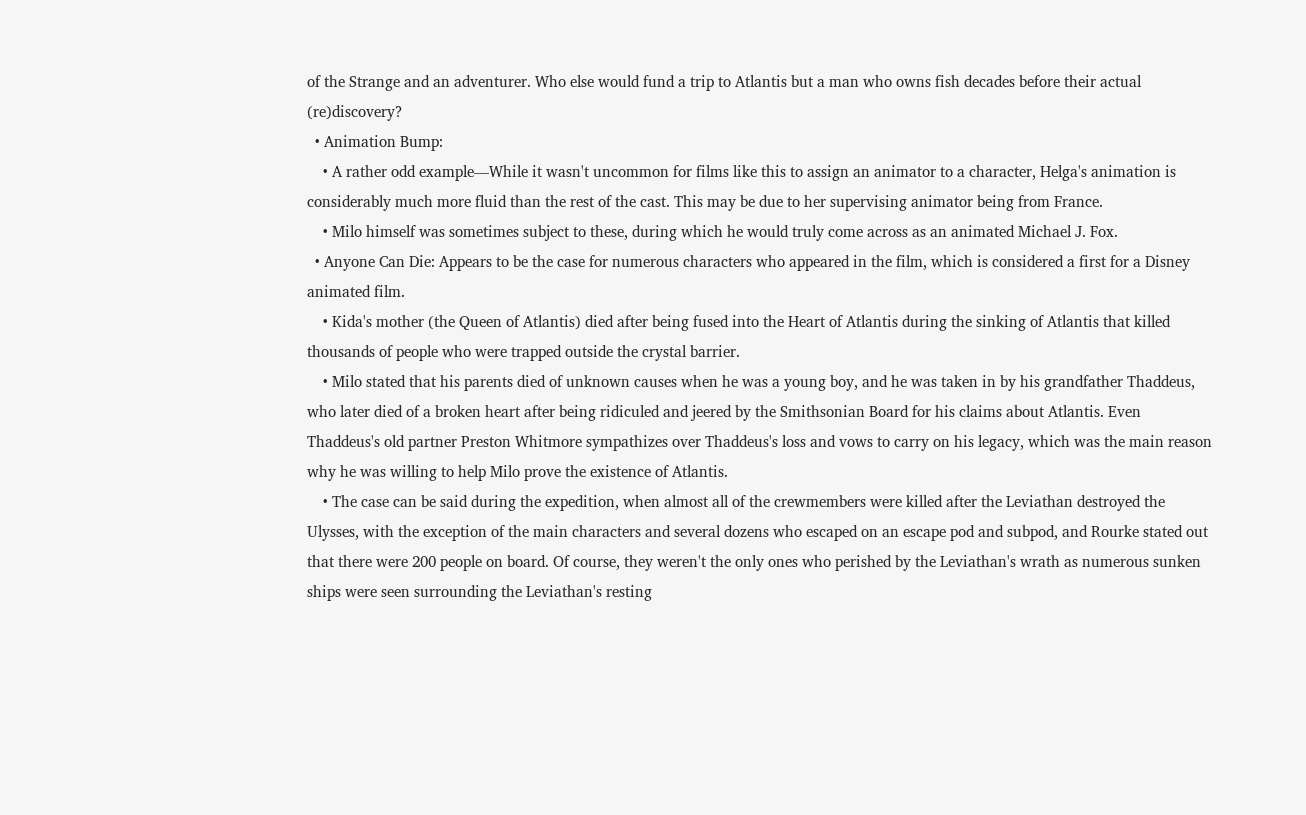of the Strange and an adventurer. Who else would fund a trip to Atlantis but a man who owns fish decades before their actual (re)discovery?
  • Animation Bump:
    • A rather odd example—While it wasn't uncommon for films like this to assign an animator to a character, Helga's animation is considerably much more fluid than the rest of the cast. This may be due to her supervising animator being from France.
    • Milo himself was sometimes subject to these, during which he would truly come across as an animated Michael J. Fox.
  • Anyone Can Die: Appears to be the case for numerous characters who appeared in the film, which is considered a first for a Disney animated film.
    • Kida's mother (the Queen of Atlantis) died after being fused into the Heart of Atlantis during the sinking of Atlantis that killed thousands of people who were trapped outside the crystal barrier.
    • Milo stated that his parents died of unknown causes when he was a young boy, and he was taken in by his grandfather Thaddeus, who later died of a broken heart after being ridiculed and jeered by the Smithsonian Board for his claims about Atlantis. Even Thaddeus's old partner Preston Whitmore sympathizes over Thaddeus's loss and vows to carry on his legacy, which was the main reason why he was willing to help Milo prove the existence of Atlantis.
    • The case can be said during the expedition, when almost all of the crewmembers were killed after the Leviathan destroyed the Ulysses, with the exception of the main characters and several dozens who escaped on an escape pod and subpod, and Rourke stated out that there were 200 people on board. Of course, they weren't the only ones who perished by the Leviathan's wrath as numerous sunken ships were seen surrounding the Leviathan's resting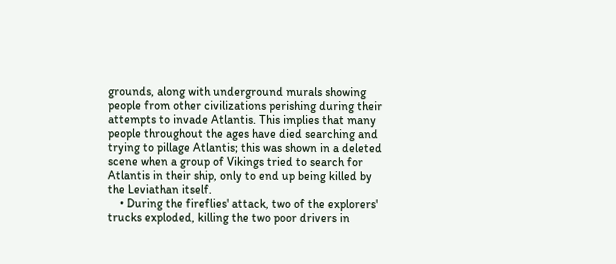grounds, along with underground murals showing people from other civilizations perishing during their attempts to invade Atlantis. This implies that many people throughout the ages have died searching and trying to pillage Atlantis; this was shown in a deleted scene when a group of Vikings tried to search for Atlantis in their ship, only to end up being killed by the Leviathan itself.
    • During the fireflies' attack, two of the explorers' trucks exploded, killing the two poor drivers in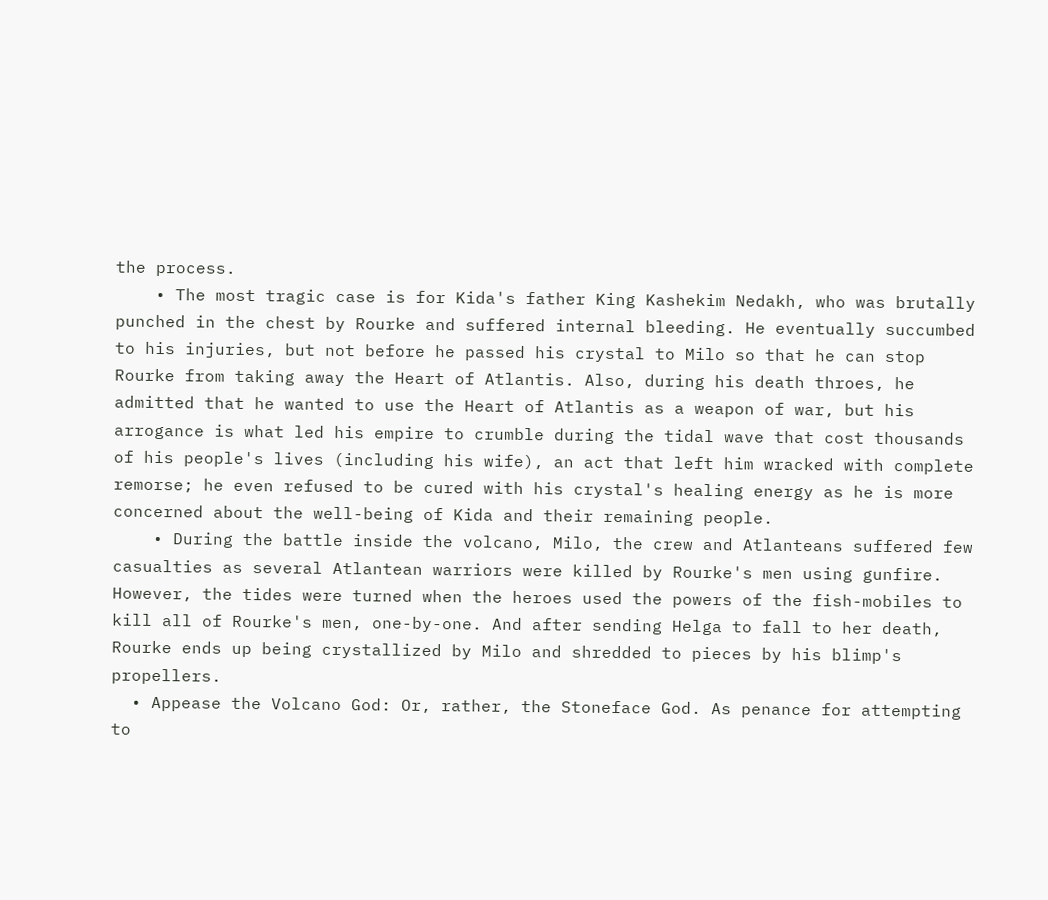the process.
    • The most tragic case is for Kida's father King Kashekim Nedakh, who was brutally punched in the chest by Rourke and suffered internal bleeding. He eventually succumbed to his injuries, but not before he passed his crystal to Milo so that he can stop Rourke from taking away the Heart of Atlantis. Also, during his death throes, he admitted that he wanted to use the Heart of Atlantis as a weapon of war, but his arrogance is what led his empire to crumble during the tidal wave that cost thousands of his people's lives (including his wife), an act that left him wracked with complete remorse; he even refused to be cured with his crystal's healing energy as he is more concerned about the well-being of Kida and their remaining people.
    • During the battle inside the volcano, Milo, the crew and Atlanteans suffered few casualties as several Atlantean warriors were killed by Rourke's men using gunfire. However, the tides were turned when the heroes used the powers of the fish-mobiles to kill all of Rourke's men, one-by-one. And after sending Helga to fall to her death, Rourke ends up being crystallized by Milo and shredded to pieces by his blimp's propellers.
  • Appease the Volcano God: Or, rather, the Stoneface God. As penance for attempting to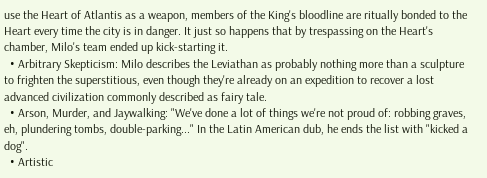use the Heart of Atlantis as a weapon, members of the King's bloodline are ritually bonded to the Heart every time the city is in danger. It just so happens that by trespassing on the Heart's chamber, Milo's team ended up kick-starting it.
  • Arbitrary Skepticism: Milo describes the Leviathan as probably nothing more than a sculpture to frighten the superstitious, even though they're already on an expedition to recover a lost advanced civilization commonly described as fairy tale.
  • Arson, Murder, and Jaywalking: "We've done a lot of things we're not proud of: robbing graves, eh, plundering tombs, double-parking..." In the Latin American dub, he ends the list with "kicked a dog".
  • Artistic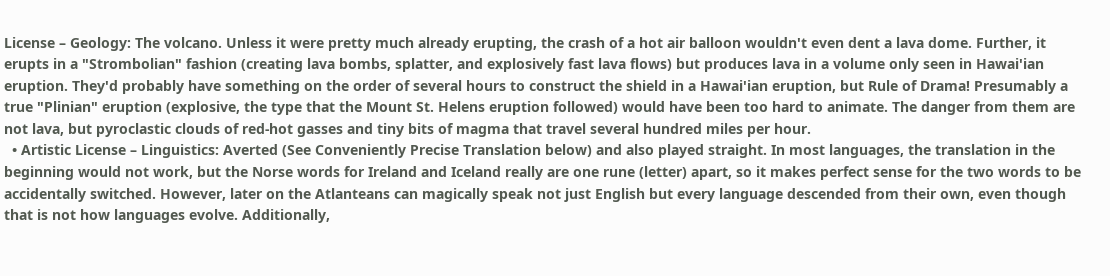License – Geology: The volcano. Unless it were pretty much already erupting, the crash of a hot air balloon wouldn't even dent a lava dome. Further, it erupts in a "Strombolian" fashion (creating lava bombs, splatter, and explosively fast lava flows) but produces lava in a volume only seen in Hawai'ian eruption. They'd probably have something on the order of several hours to construct the shield in a Hawai'ian eruption, but Rule of Drama! Presumably a true "Plinian" eruption (explosive, the type that the Mount St. Helens eruption followed) would have been too hard to animate. The danger from them are not lava, but pyroclastic clouds of red-hot gasses and tiny bits of magma that travel several hundred miles per hour.
  • Artistic License – Linguistics: Averted (See Conveniently Precise Translation below) and also played straight. In most languages, the translation in the beginning would not work, but the Norse words for Ireland and Iceland really are one rune (letter) apart, so it makes perfect sense for the two words to be accidentally switched. However, later on the Atlanteans can magically speak not just English but every language descended from their own, even though that is not how languages evolve. Additionally,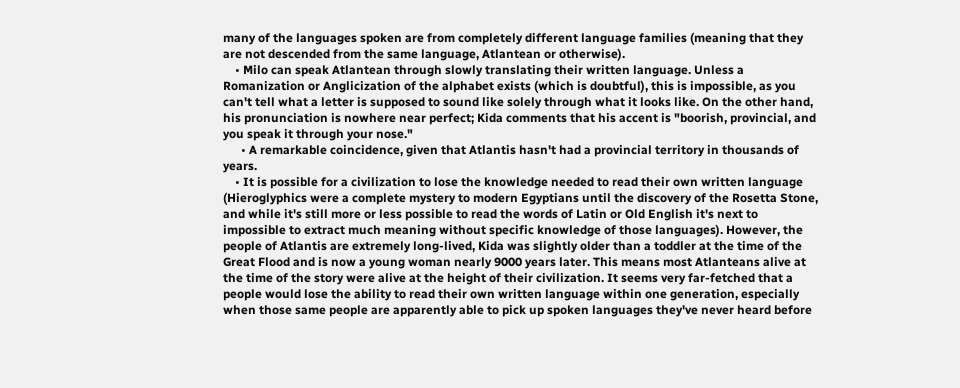many of the languages spoken are from completely different language families (meaning that they are not descended from the same language, Atlantean or otherwise).
    • Milo can speak Atlantean through slowly translating their written language. Unless a Romanization or Anglicization of the alphabet exists (which is doubtful), this is impossible, as you can't tell what a letter is supposed to sound like solely through what it looks like. On the other hand, his pronunciation is nowhere near perfect; Kida comments that his accent is "boorish, provincial, and you speak it through your nose."
      • A remarkable coincidence, given that Atlantis hasn't had a provincial territory in thousands of years.
    • It is possible for a civilization to lose the knowledge needed to read their own written language (Hieroglyphics were a complete mystery to modern Egyptians until the discovery of the Rosetta Stone, and while it's still more or less possible to read the words of Latin or Old English it's next to impossible to extract much meaning without specific knowledge of those languages). However, the people of Atlantis are extremely long-lived, Kida was slightly older than a toddler at the time of the Great Flood and is now a young woman nearly 9000 years later. This means most Atlanteans alive at the time of the story were alive at the height of their civilization. It seems very far-fetched that a people would lose the ability to read their own written language within one generation, especially when those same people are apparently able to pick up spoken languages they've never heard before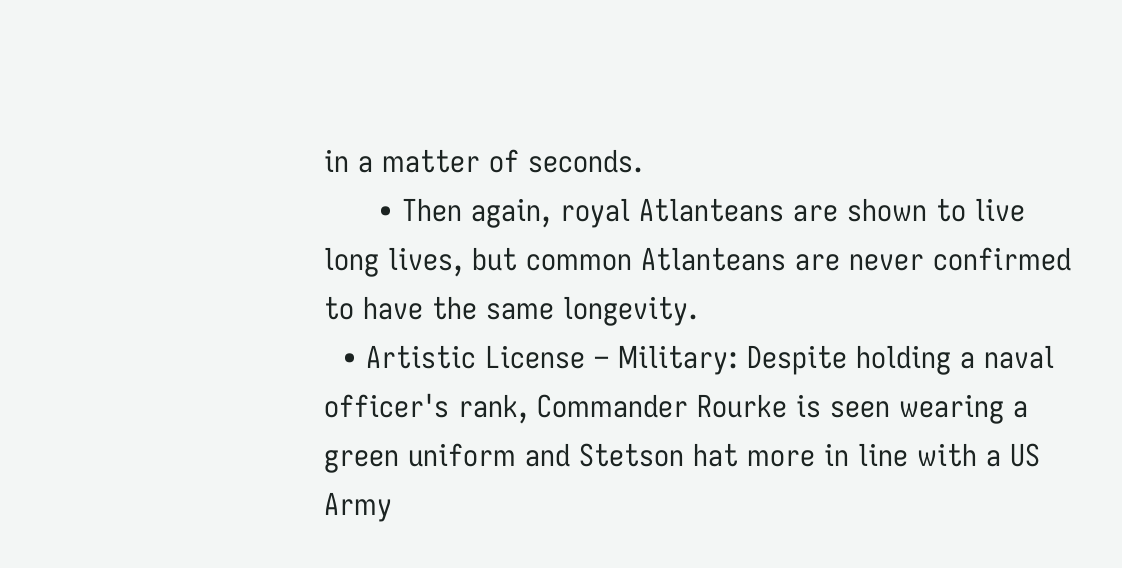in a matter of seconds.
      • Then again, royal Atlanteans are shown to live long lives, but common Atlanteans are never confirmed to have the same longevity.
  • Artistic License – Military: Despite holding a naval officer's rank, Commander Rourke is seen wearing a green uniform and Stetson hat more in line with a US Army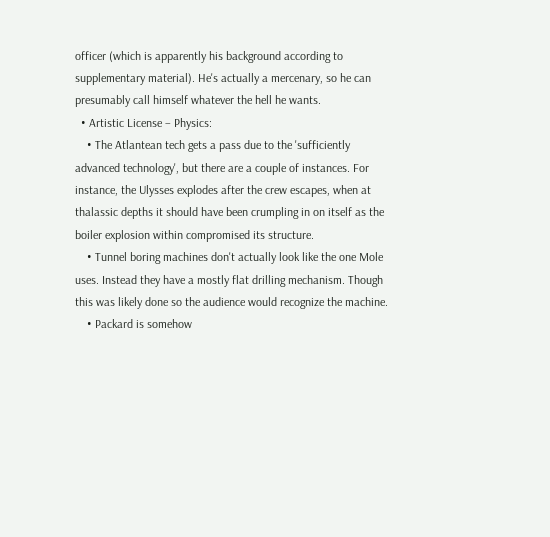officer (which is apparently his background according to supplementary material). He's actually a mercenary, so he can presumably call himself whatever the hell he wants.
  • Artistic License – Physics:
    • The Atlantean tech gets a pass due to the 'sufficiently advanced technology', but there are a couple of instances. For instance, the Ulysses explodes after the crew escapes, when at thalassic depths it should have been crumpling in on itself as the boiler explosion within compromised its structure.
    • Tunnel boring machines don't actually look like the one Mole uses. Instead they have a mostly flat drilling mechanism. Though this was likely done so the audience would recognize the machine.
    • Packard is somehow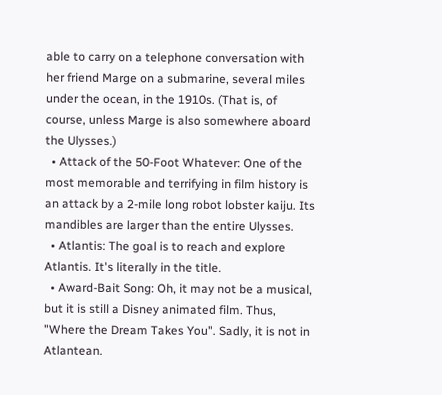able to carry on a telephone conversation with her friend Marge on a submarine, several miles under the ocean, in the 1910s. (That is, of course, unless Marge is also somewhere aboard the Ulysses.)
  • Attack of the 50-Foot Whatever: One of the most memorable and terrifying in film history is an attack by a 2-mile long robot lobster kaiju. Its mandibles are larger than the entire Ulysses.
  • Atlantis: The goal is to reach and explore Atlantis. It's literally in the title.
  • Award-Bait Song: Oh, it may not be a musical, but it is still a Disney animated film. Thus, "Where the Dream Takes You". Sadly, it is not in Atlantean.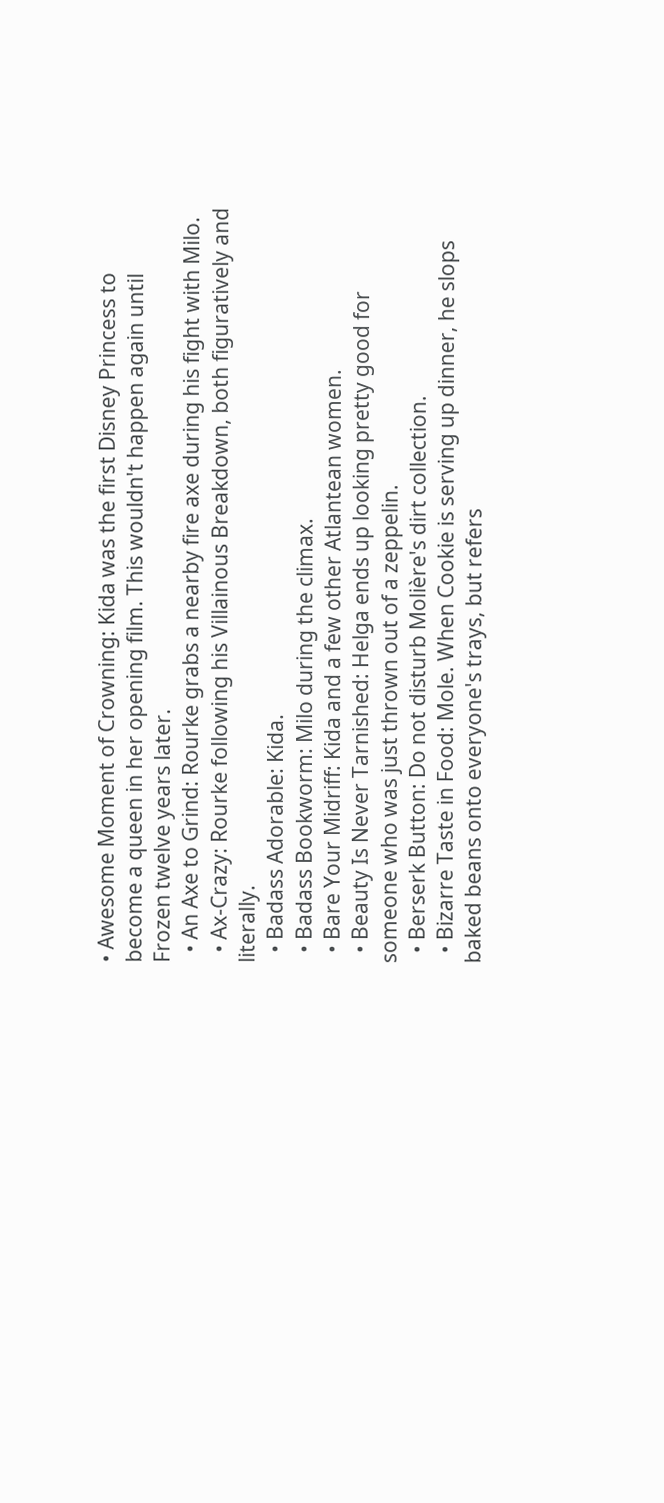• Awesome Moment of Crowning: Kida was the first Disney Princess to become a queen in her opening film. This wouldn't happen again until Frozen twelve years later.
  • An Axe to Grind: Rourke grabs a nearby fire axe during his fight with Milo.
  • Ax-Crazy: Rourke following his Villainous Breakdown, both figuratively and literally.
  • Badass Adorable: Kida.
  • Badass Bookworm: Milo during the climax.
  • Bare Your Midriff: Kida and a few other Atlantean women.
  • Beauty Is Never Tarnished: Helga ends up looking pretty good for someone who was just thrown out of a zeppelin.
  • Berserk Button: Do not disturb Molière's dirt collection.
  • Bizarre Taste in Food: Mole. When Cookie is serving up dinner, he slops baked beans onto everyone's trays, but refers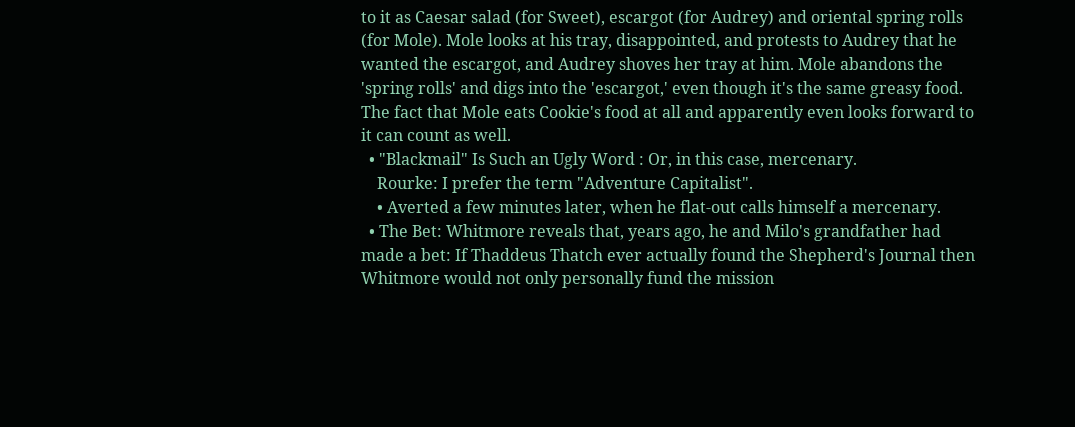to it as Caesar salad (for Sweet), escargot (for Audrey) and oriental spring rolls (for Mole). Mole looks at his tray, disappointed, and protests to Audrey that he wanted the escargot, and Audrey shoves her tray at him. Mole abandons the 'spring rolls' and digs into the 'escargot,' even though it's the same greasy food. The fact that Mole eats Cookie's food at all and apparently even looks forward to it can count as well.
  • "Blackmail" Is Such an Ugly Word : Or, in this case, mercenary.
    Rourke: I prefer the term "Adventure Capitalist".
    • Averted a few minutes later, when he flat-out calls himself a mercenary.
  • The Bet: Whitmore reveals that, years ago, he and Milo's grandfather had made a bet: If Thaddeus Thatch ever actually found the Shepherd's Journal then Whitmore would not only personally fund the mission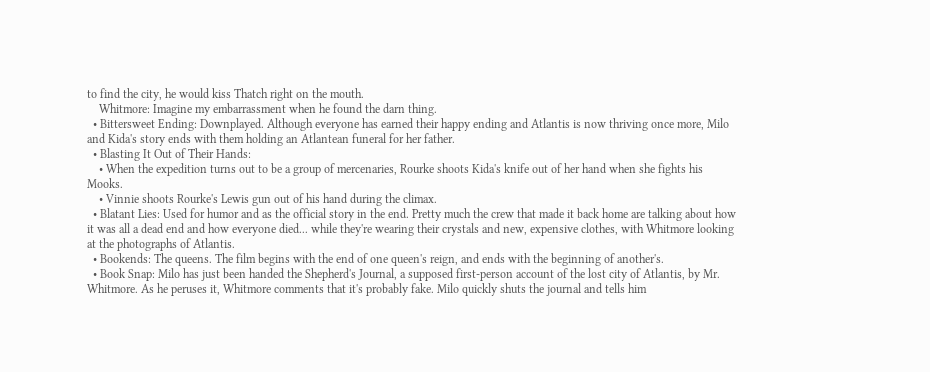to find the city, he would kiss Thatch right on the mouth.
    Whitmore: Imagine my embarrassment when he found the darn thing.
  • Bittersweet Ending: Downplayed. Although everyone has earned their happy ending and Atlantis is now thriving once more, Milo and Kida's story ends with them holding an Atlantean funeral for her father.
  • Blasting It Out of Their Hands:
    • When the expedition turns out to be a group of mercenaries, Rourke shoots Kida's knife out of her hand when she fights his Mooks.
    • Vinnie shoots Rourke's Lewis gun out of his hand during the climax.
  • Blatant Lies: Used for humor and as the official story in the end. Pretty much the crew that made it back home are talking about how it was all a dead end and how everyone died... while they're wearing their crystals and new, expensive clothes, with Whitmore looking at the photographs of Atlantis.
  • Bookends: The queens. The film begins with the end of one queen's reign, and ends with the beginning of another's.
  • Book Snap: Milo has just been handed the Shepherd's Journal, a supposed first-person account of the lost city of Atlantis, by Mr. Whitmore. As he peruses it, Whitmore comments that it's probably fake. Milo quickly shuts the journal and tells him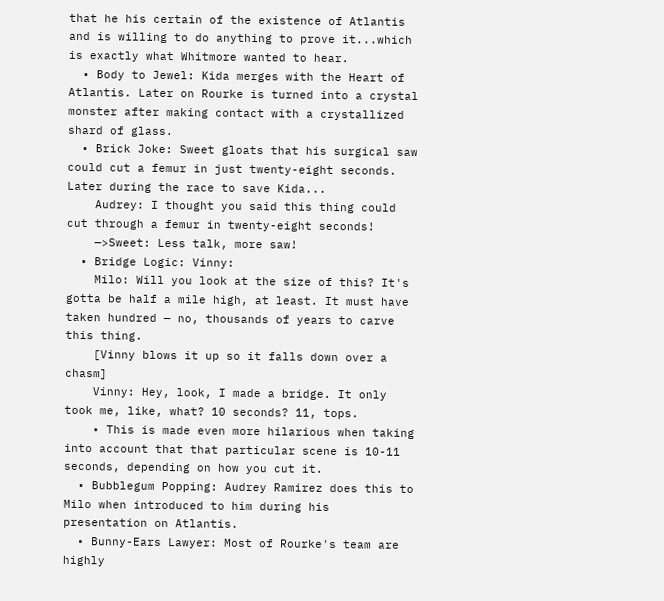that he his certain of the existence of Atlantis and is willing to do anything to prove it...which is exactly what Whitmore wanted to hear.
  • Body to Jewel: Kida merges with the Heart of Atlantis. Later on Rourke is turned into a crystal monster after making contact with a crystallized shard of glass.
  • Brick Joke: Sweet gloats that his surgical saw could cut a femur in just twenty-eight seconds. Later during the race to save Kida...
    Audrey: I thought you said this thing could cut through a femur in twenty-eight seconds!
    —>Sweet: Less talk, more saw!
  • Bridge Logic: Vinny:
    Milo: Will you look at the size of this? It's gotta be half a mile high, at least. It must have taken hundred — no, thousands of years to carve this thing.
    [Vinny blows it up so it falls down over a chasm]
    Vinny: Hey, look, I made a bridge. It only took me, like, what? 10 seconds? 11, tops.
    • This is made even more hilarious when taking into account that that particular scene is 10-11 seconds, depending on how you cut it.
  • Bubblegum Popping: Audrey Ramirez does this to Milo when introduced to him during his presentation on Atlantis.
  • Bunny-Ears Lawyer: Most of Rourke's team are highly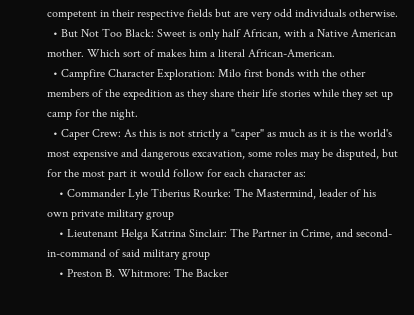competent in their respective fields but are very odd individuals otherwise.
  • But Not Too Black: Sweet is only half African, with a Native American mother. Which sort of makes him a literal African-American.
  • Campfire Character Exploration: Milo first bonds with the other members of the expedition as they share their life stories while they set up camp for the night.
  • Caper Crew: As this is not strictly a "caper" as much as it is the world's most expensive and dangerous excavation, some roles may be disputed, but for the most part it would follow for each character as:
    • Commander Lyle Tiberius Rourke: The Mastermind, leader of his own private military group
    • Lieutenant Helga Katrina Sinclair: The Partner in Crime, and second-in-command of said military group
    • Preston B. Whitmore: The Backer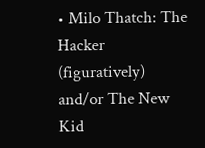• Milo Thatch: The Hacker (figuratively) and/or The New Kid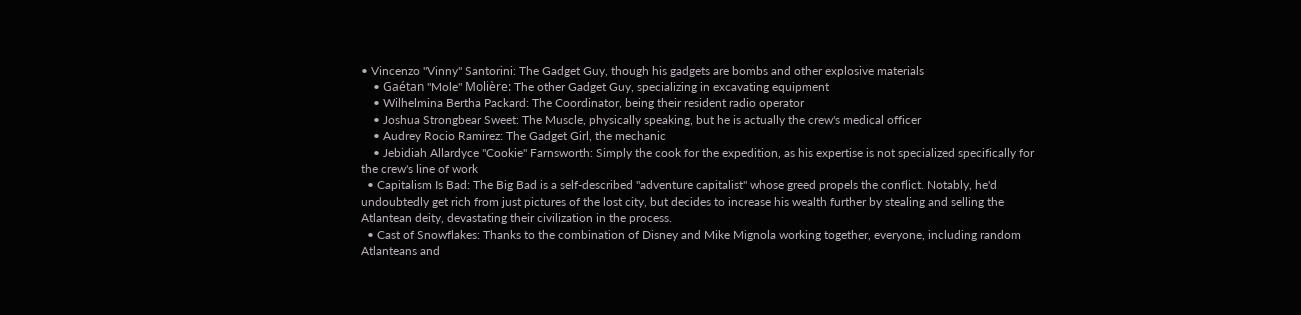• Vincenzo "Vinny" Santorini: The Gadget Guy, though his gadgets are bombs and other explosive materials
    • Gaétan "Mole" Molière: The other Gadget Guy, specializing in excavating equipment
    • Wilhelmina Bertha Packard: The Coordinator, being their resident radio operator
    • Joshua Strongbear Sweet: The Muscle, physically speaking, but he is actually the crew's medical officer
    • Audrey Rocio Ramirez: The Gadget Girl, the mechanic
    • Jebidiah Allardyce "Cookie" Farnsworth: Simply the cook for the expedition, as his expertise is not specialized specifically for the crew's line of work
  • Capitalism Is Bad: The Big Bad is a self-described "adventure capitalist" whose greed propels the conflict. Notably, he'd undoubtedly get rich from just pictures of the lost city, but decides to increase his wealth further by stealing and selling the Atlantean deity, devastating their civilization in the process.
  • Cast of Snowflakes: Thanks to the combination of Disney and Mike Mignola working together, everyone, including random Atlanteans and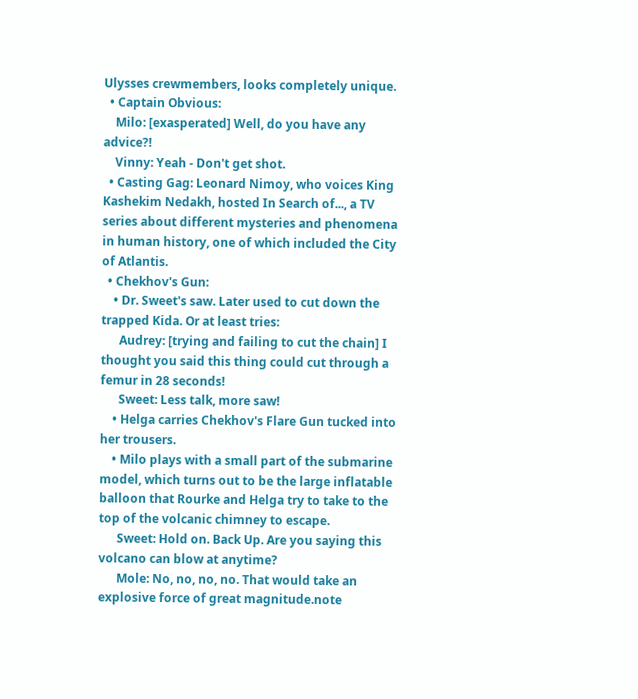Ulysses crewmembers, looks completely unique.
  • Captain Obvious:
    Milo: [exasperated] Well, do you have any advice?!
    Vinny: Yeah - Don't get shot.
  • Casting Gag: Leonard Nimoy, who voices King Kashekim Nedakh, hosted In Search of..., a TV series about different mysteries and phenomena in human history, one of which included the City of Atlantis.
  • Chekhov's Gun:
    • Dr. Sweet's saw. Later used to cut down the trapped Kida. Or at least tries:
      Audrey: [trying and failing to cut the chain] I thought you said this thing could cut through a femur in 28 seconds!
      Sweet: Less talk, more saw!
    • Helga carries Chekhov's Flare Gun tucked into her trousers.
    • Milo plays with a small part of the submarine model, which turns out to be the large inflatable balloon that Rourke and Helga try to take to the top of the volcanic chimney to escape.
      Sweet: Hold on. Back Up. Are you saying this volcano can blow at anytime?
      Mole: No, no, no, no. That would take an explosive force of great magnitude.note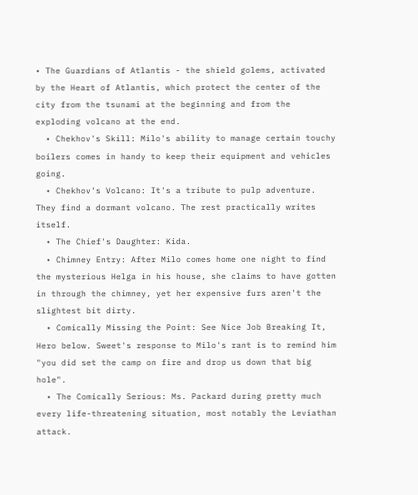• The Guardians of Atlantis - the shield golems, activated by the Heart of Atlantis, which protect the center of the city from the tsunami at the beginning and from the exploding volcano at the end.
  • Chekhov's Skill: Milo's ability to manage certain touchy boilers comes in handy to keep their equipment and vehicles going.
  • Chekhov's Volcano: It's a tribute to pulp adventure. They find a dormant volcano. The rest practically writes itself.
  • The Chief's Daughter: Kida.
  • Chimney Entry: After Milo comes home one night to find the mysterious Helga in his house, she claims to have gotten in through the chimney, yet her expensive furs aren't the slightest bit dirty.
  • Comically Missing the Point: See Nice Job Breaking It, Hero below. Sweet's response to Milo's rant is to remind him "you did set the camp on fire and drop us down that big hole".
  • The Comically Serious: Ms. Packard during pretty much every life-threatening situation, most notably the Leviathan attack.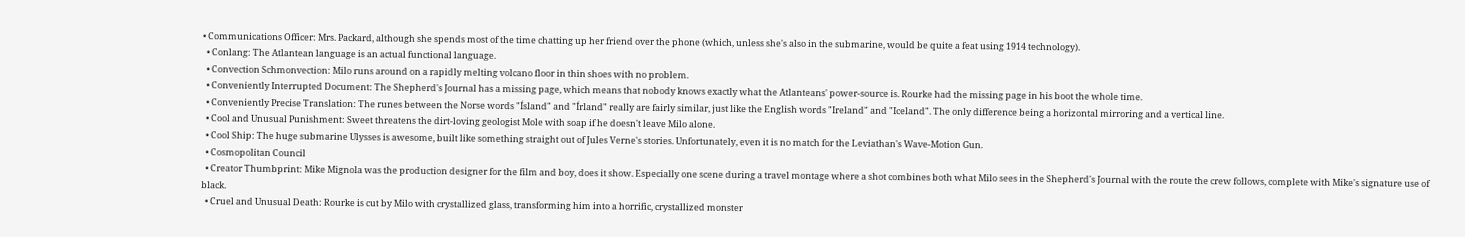• Communications Officer: Mrs. Packard, although she spends most of the time chatting up her friend over the phone (which, unless she's also in the submarine, would be quite a feat using 1914 technology).
  • Conlang: The Atlantean language is an actual functional language.
  • Convection Schmonvection: Milo runs around on a rapidly melting volcano floor in thin shoes with no problem.
  • Conveniently Interrupted Document: The Shepherd's Journal has a missing page, which means that nobody knows exactly what the Atlanteans' power-source is. Rourke had the missing page in his boot the whole time.
  • Conveniently Precise Translation: The runes between the Norse words "Ísland" and "Írland" really are fairly similar, just like the English words "Ireland" and "Iceland". The only difference being a horizontal mirroring and a vertical line.
  • Cool and Unusual Punishment: Sweet threatens the dirt-loving geologist Mole with soap if he doesn't leave Milo alone.
  • Cool Ship: The huge submarine Ulysses is awesome, built like something straight out of Jules Verne's stories. Unfortunately, even it is no match for the Leviathan's Wave-Motion Gun.
  • Cosmopolitan Council
  • Creator Thumbprint: Mike Mignola was the production designer for the film and boy, does it show. Especially one scene during a travel montage where a shot combines both what Milo sees in the Shepherd's Journal with the route the crew follows, complete with Mike's signature use of black.
  • Cruel and Unusual Death: Rourke is cut by Milo with crystallized glass, transforming him into a horrific, crystallized monster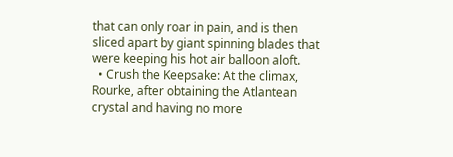that can only roar in pain, and is then sliced apart by giant spinning blades that were keeping his hot air balloon aloft.
  • Crush the Keepsake: At the climax, Rourke, after obtaining the Atlantean crystal and having no more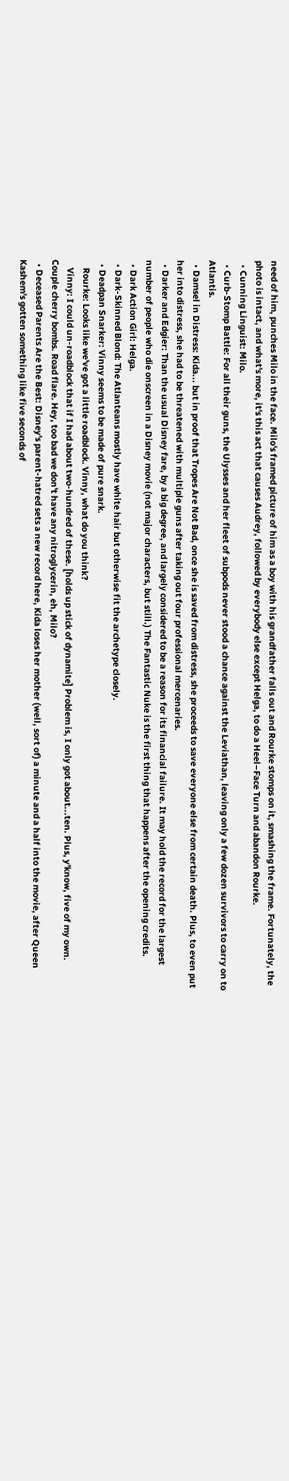need of him, punches Milo in the face. Milo's framed picture of him as a boy with his grandfather falls out and Rourke stomps on it, smashing the frame. Fortunately, the photo is intact, and what's more, it's this act that causes Audrey, followed by everybody else except Helga, to do a Heel–Face Turn and abandon Rourke.
  • Cunning Linguist: Milo.
  • Curb-Stomp Battle: For all their guns, the Ulysses and her fleet of subpods never stood a chance against the Leviathan, leaving only a few dozen survivors to carry on to Atlantis.
  • Damsel in Distress: Kida... but in proof that Tropes Are Not Bad, once she is saved from distress, she proceeds to save everyone else from certain death. Plus, to even put her into distress, she had to be threatened with multiple guns after taking out four professional mercenaries.
  • Darker and Edgier: Than the usual Disney fare, by a big degree, and largely considered to be a reason for its financial failure. It may hold the record for the largest number of people who die onscreen in a Disney movie (not major characters, but still.) The Fantastic Nuke is the first thing that happens after the opening credits.
  • Dark Action Girl: Helga.
  • Dark-Skinned Blond: The Atlanteans mostly have white hair but otherwise fit the archetype closely.
  • Deadpan Snarker: Vinny seems to be made of pure snark.
    Rourke: Looks like we've got a little roadblock. Vinny, what do you think?
    Vinny: I could un-roadblock that if I had about two-hundred of these. [holds up stick of dynamite] Problem is, I only got about...ten. Plus, y'know, five of my own. Couple cherry bombs. Road flare. Hey, too bad we don't have any nitroglycerin, eh, Milo?
  • Deceased Parents Are the Best: Disney's parent-hatred sets a new record here, Kida loses her mother (well, sort of) a minute and a half into the movie, after Queen Kashem's gotten something like five seconds of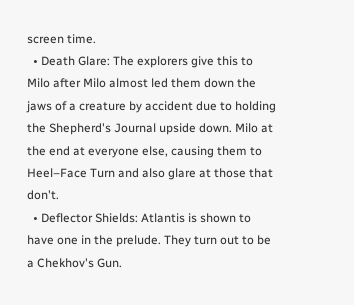screen time.
  • Death Glare: The explorers give this to Milo after Milo almost led them down the jaws of a creature by accident due to holding the Shepherd's Journal upside down. Milo at the end at everyone else, causing them to Heel–Face Turn and also glare at those that don't.
  • Deflector Shields: Atlantis is shown to have one in the prelude. They turn out to be a Chekhov's Gun.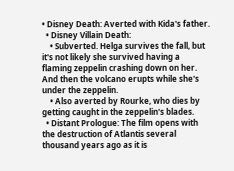• Disney Death: Averted with Kida's father.
  • Disney Villain Death:
    • Subverted. Helga survives the fall, but it's not likely she survived having a flaming zeppelin crashing down on her. And then the volcano erupts while she's under the zeppelin.
    • Also averted by Rourke, who dies by getting caught in the zeppelin's blades.
  • Distant Prologue: The film opens with the destruction of Atlantis several thousand years ago as it is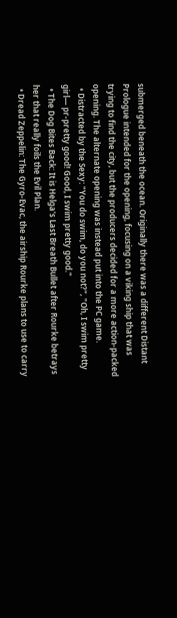submerged beneath the ocean. Originally there was a different Distant Prologue intended for the opening, focusing on a viking ship that was trying to find the city, but the producers decided for a more action-packed opening. The alternate opening was instead put into the PC game.
  • Distracted by the Sexy: "You do swim, do you not?", "Oh, I swim pretty girl— pr-pretty good! Good, I swim pretty good."
  • The Dog Bites Back: It is Helga's Last Breath Bullet after Rourke betrays her that really foils the Evil Plan.
  • Dread Zeppelin: The Gyro-Evac, the airship Rourke plans to use to carry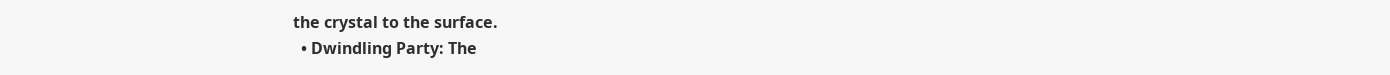the crystal to the surface.
  • Dwindling Party: The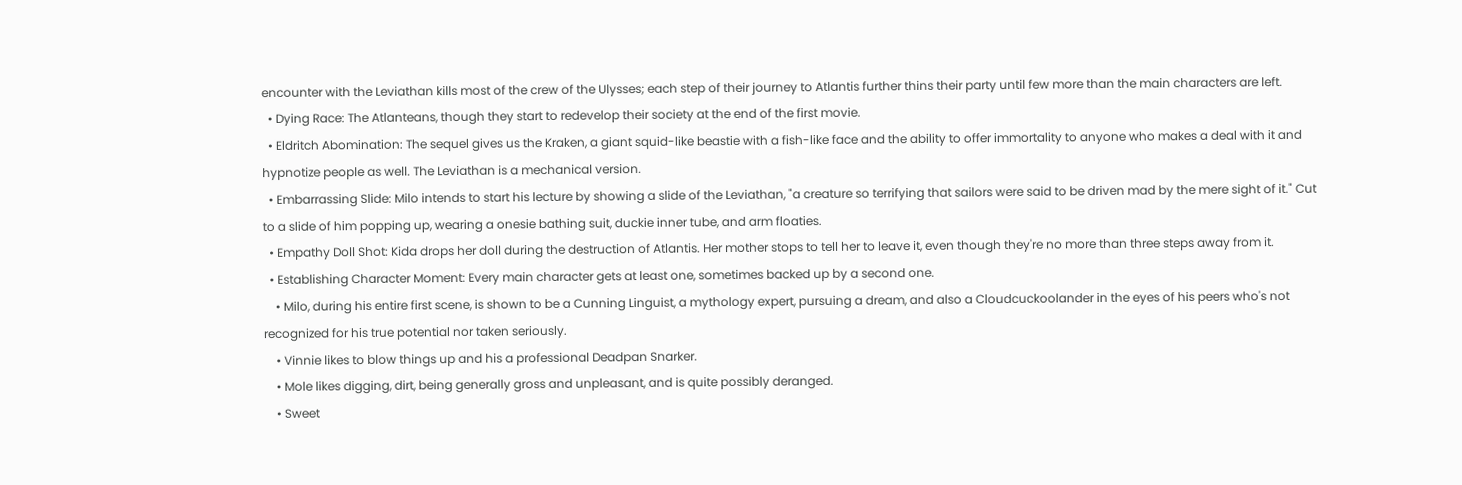encounter with the Leviathan kills most of the crew of the Ulysses; each step of their journey to Atlantis further thins their party until few more than the main characters are left.
  • Dying Race: The Atlanteans, though they start to redevelop their society at the end of the first movie.
  • Eldritch Abomination: The sequel gives us the Kraken, a giant squid-like beastie with a fish-like face and the ability to offer immortality to anyone who makes a deal with it and hypnotize people as well. The Leviathan is a mechanical version.
  • Embarrassing Slide: Milo intends to start his lecture by showing a slide of the Leviathan, "a creature so terrifying that sailors were said to be driven mad by the mere sight of it." Cut to a slide of him popping up, wearing a onesie bathing suit, duckie inner tube, and arm floaties.
  • Empathy Doll Shot: Kida drops her doll during the destruction of Atlantis. Her mother stops to tell her to leave it, even though they're no more than three steps away from it.
  • Establishing Character Moment: Every main character gets at least one, sometimes backed up by a second one.
    • Milo, during his entire first scene, is shown to be a Cunning Linguist, a mythology expert, pursuing a dream, and also a Cloudcuckoolander in the eyes of his peers who's not recognized for his true potential nor taken seriously.
    • Vinnie likes to blow things up and his a professional Deadpan Snarker.
    • Mole likes digging, dirt, being generally gross and unpleasant, and is quite possibly deranged.
    • Sweet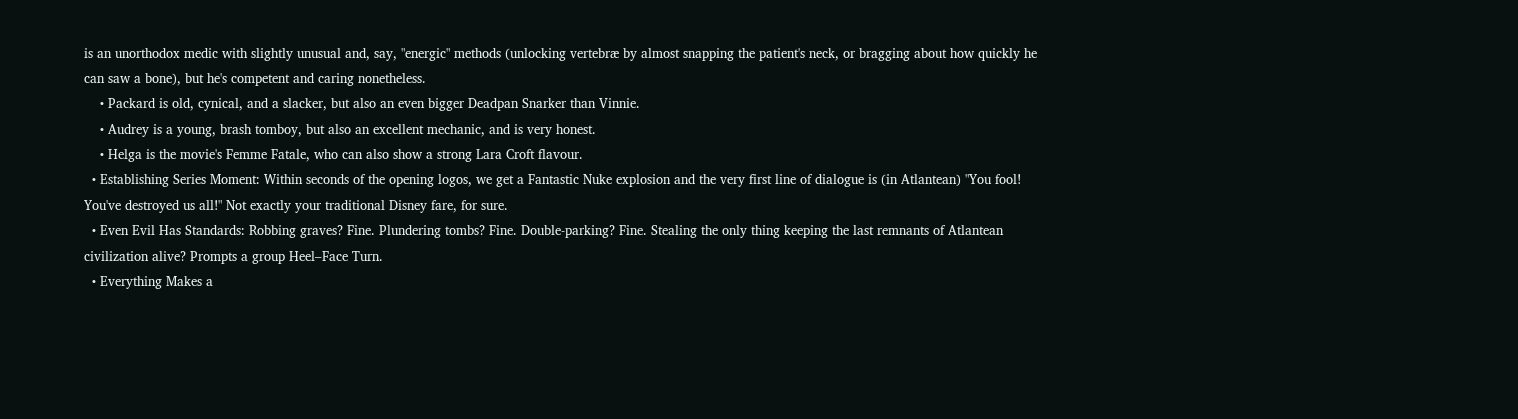is an unorthodox medic with slightly unusual and, say, "energic" methods (unlocking vertebræ by almost snapping the patient's neck, or bragging about how quickly he can saw a bone), but he's competent and caring nonetheless.
    • Packard is old, cynical, and a slacker, but also an even bigger Deadpan Snarker than Vinnie.
    • Audrey is a young, brash tomboy, but also an excellent mechanic, and is very honest.
    • Helga is the movie's Femme Fatale, who can also show a strong Lara Croft flavour.
  • Establishing Series Moment: Within seconds of the opening logos, we get a Fantastic Nuke explosion and the very first line of dialogue is (in Atlantean) "You fool! You've destroyed us all!" Not exactly your traditional Disney fare, for sure.
  • Even Evil Has Standards: Robbing graves? Fine. Plundering tombs? Fine. Double-parking? Fine. Stealing the only thing keeping the last remnants of Atlantean civilization alive? Prompts a group Heel–Face Turn.
  • Everything Makes a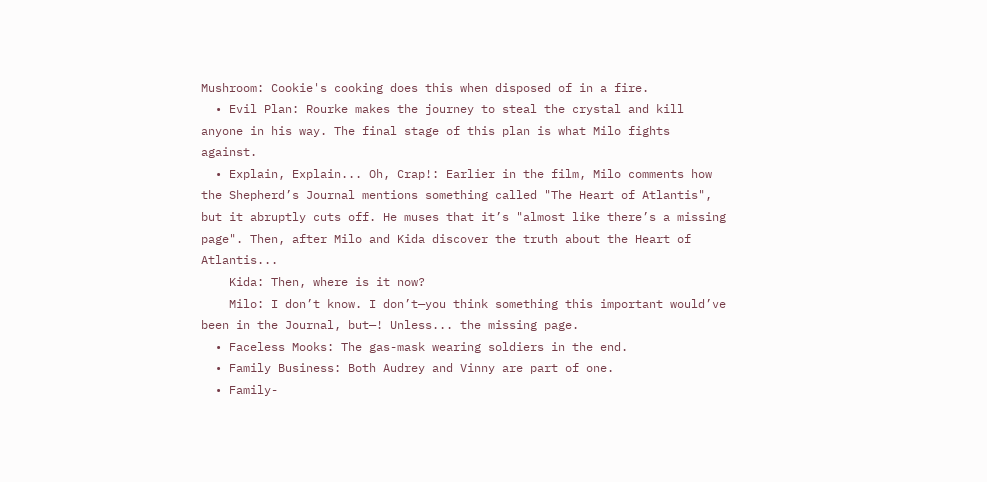Mushroom: Cookie's cooking does this when disposed of in a fire.
  • Evil Plan: Rourke makes the journey to steal the crystal and kill anyone in his way. The final stage of this plan is what Milo fights against.
  • Explain, Explain... Oh, Crap!: Earlier in the film, Milo comments how the Shepherd’s Journal mentions something called "The Heart of Atlantis", but it abruptly cuts off. He muses that it’s "almost like there’s a missing page". Then, after Milo and Kida discover the truth about the Heart of Atlantis...
    Kida: Then, where is it now?
    Milo: I don’t know. I don’t—you think something this important would’ve been in the Journal, but—! Unless... the missing page.
  • Faceless Mooks: The gas-mask wearing soldiers in the end.
  • Family Business: Both Audrey and Vinny are part of one.
  • Family-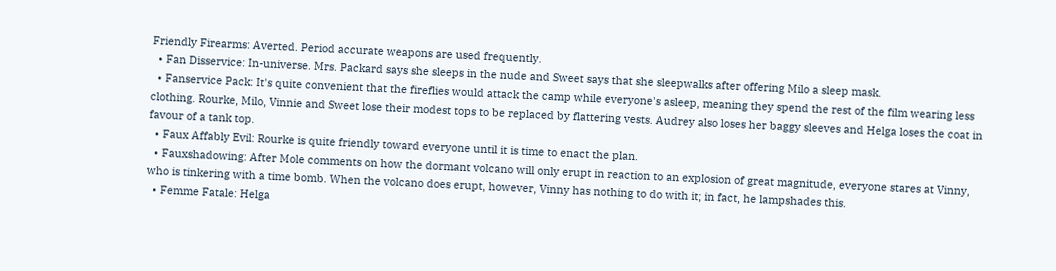Friendly Firearms: Averted. Period accurate weapons are used frequently.
  • Fan Disservice: In-universe. Mrs. Packard says she sleeps in the nude and Sweet says that she sleepwalks after offering Milo a sleep mask.
  • Fanservice Pack: It's quite convenient that the fireflies would attack the camp while everyone's asleep, meaning they spend the rest of the film wearing less clothing. Rourke, Milo, Vinnie and Sweet lose their modest tops to be replaced by flattering vests. Audrey also loses her baggy sleeves and Helga loses the coat in favour of a tank top.
  • Faux Affably Evil: Rourke is quite friendly toward everyone until it is time to enact the plan.
  • Fauxshadowing: After Mole comments on how the dormant volcano will only erupt in reaction to an explosion of great magnitude, everyone stares at Vinny, who is tinkering with a time bomb. When the volcano does erupt, however, Vinny has nothing to do with it; in fact, he lampshades this.
  • Femme Fatale: Helga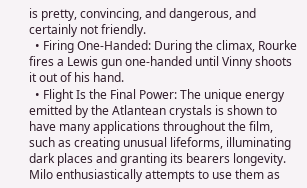is pretty, convincing, and dangerous, and certainly not friendly.
  • Firing One-Handed: During the climax, Rourke fires a Lewis gun one-handed until Vinny shoots it out of his hand.
  • Flight Is the Final Power: The unique energy emitted by the Atlantean crystals is shown to have many applications throughout the film, such as creating unusual lifeforms, illuminating dark places and granting its bearers longevity. Milo enthusiastically attempts to use them as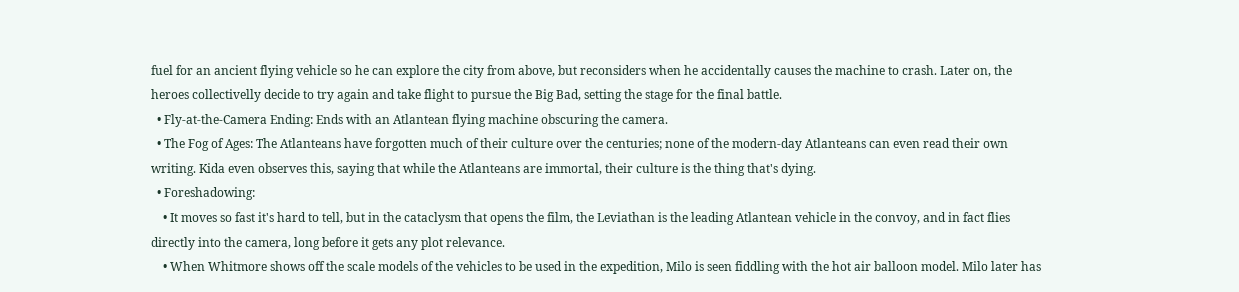fuel for an ancient flying vehicle so he can explore the city from above, but reconsiders when he accidentally causes the machine to crash. Later on, the heroes collectivelly decide to try again and take flight to pursue the Big Bad, setting the stage for the final battle.
  • Fly-at-the-Camera Ending: Ends with an Atlantean flying machine obscuring the camera.
  • The Fog of Ages: The Atlanteans have forgotten much of their culture over the centuries; none of the modern-day Atlanteans can even read their own writing. Kida even observes this, saying that while the Atlanteans are immortal, their culture is the thing that's dying.
  • Foreshadowing:
    • It moves so fast it's hard to tell, but in the cataclysm that opens the film, the Leviathan is the leading Atlantean vehicle in the convoy, and in fact flies directly into the camera, long before it gets any plot relevance.
    • When Whitmore shows off the scale models of the vehicles to be used in the expedition, Milo is seen fiddling with the hot air balloon model. Milo later has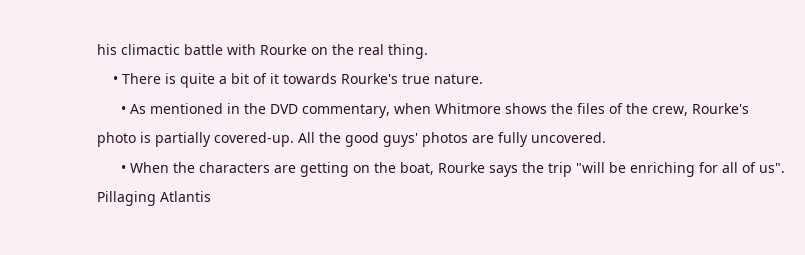his climactic battle with Rourke on the real thing.
    • There is quite a bit of it towards Rourke's true nature.
      • As mentioned in the DVD commentary, when Whitmore shows the files of the crew, Rourke's photo is partially covered-up. All the good guys' photos are fully uncovered.
      • When the characters are getting on the boat, Rourke says the trip "will be enriching for all of us". Pillaging Atlantis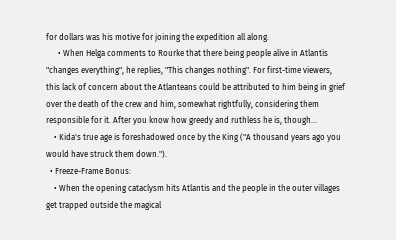for dollars was his motive for joining the expedition all along.
      • When Helga comments to Rourke that there being people alive in Atlantis "changes everything", he replies, "This changes nothing". For first-time viewers, this lack of concern about the Atlanteans could be attributed to him being in grief over the death of the crew and him, somewhat rightfully, considering them responsible for it. After you know how greedy and ruthless he is, though...
    • Kida's true age is foreshadowed once by the King ("A thousand years ago you would have struck them down.").
  • Freeze-Frame Bonus:
    • When the opening cataclysm hits Atlantis and the people in the outer villages get trapped outside the magical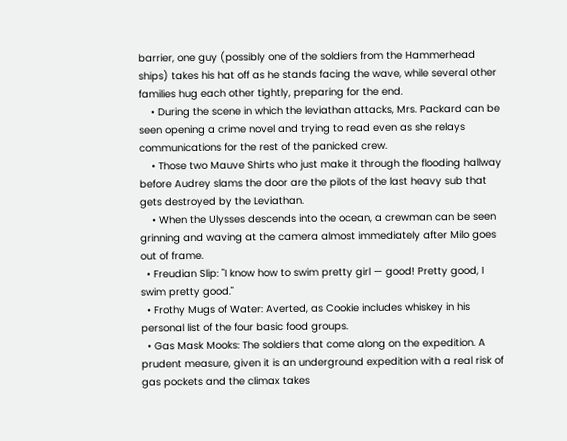barrier, one guy (possibly one of the soldiers from the Hammerhead ships) takes his hat off as he stands facing the wave, while several other families hug each other tightly, preparing for the end.
    • During the scene in which the leviathan attacks, Mrs. Packard can be seen opening a crime novel and trying to read even as she relays communications for the rest of the panicked crew.
    • Those two Mauve Shirts who just make it through the flooding hallway before Audrey slams the door are the pilots of the last heavy sub that gets destroyed by the Leviathan.
    • When the Ulysses descends into the ocean, a crewman can be seen grinning and waving at the camera almost immediately after Milo goes out of frame.
  • Freudian Slip: "I know how to swim pretty girl — good! Pretty good, I swim pretty good."
  • Frothy Mugs of Water: Averted, as Cookie includes whiskey in his personal list of the four basic food groups.
  • Gas Mask Mooks: The soldiers that come along on the expedition. A prudent measure, given it is an underground expedition with a real risk of gas pockets and the climax takes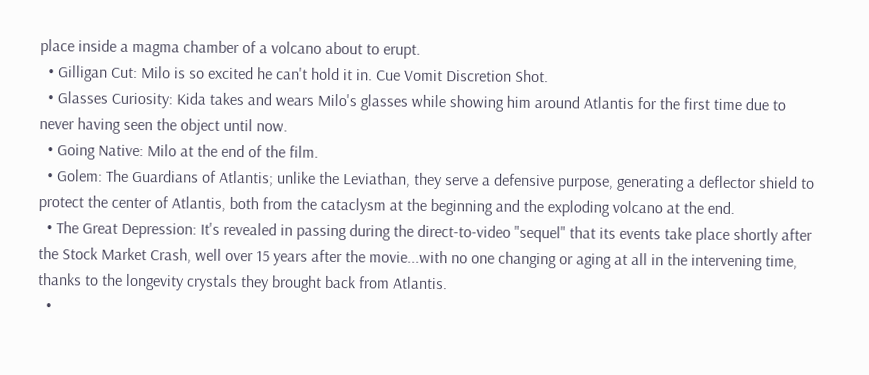place inside a magma chamber of a volcano about to erupt.
  • Gilligan Cut: Milo is so excited he can't hold it in. Cue Vomit Discretion Shot.
  • Glasses Curiosity: Kida takes and wears Milo's glasses while showing him around Atlantis for the first time due to never having seen the object until now.
  • Going Native: Milo at the end of the film.
  • Golem: The Guardians of Atlantis; unlike the Leviathan, they serve a defensive purpose, generating a deflector shield to protect the center of Atlantis, both from the cataclysm at the beginning and the exploding volcano at the end.
  • The Great Depression: It's revealed in passing during the direct-to-video "sequel" that its events take place shortly after the Stock Market Crash, well over 15 years after the movie...with no one changing or aging at all in the intervening time, thanks to the longevity crystals they brought back from Atlantis.
  •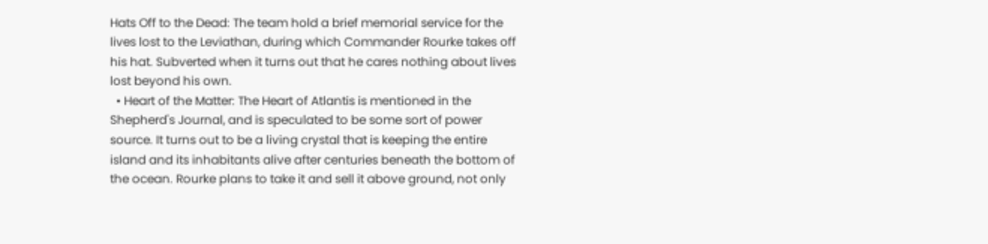Hats Off to the Dead: The team hold a brief memorial service for the lives lost to the Leviathan, during which Commander Rourke takes off his hat. Subverted when it turns out that he cares nothing about lives lost beyond his own.
  • Heart of the Matter: The Heart of Atlantis is mentioned in the Shepherd's Journal, and is speculated to be some sort of power source. It turns out to be a living crystal that is keeping the entire island and its inhabitants alive after centuries beneath the bottom of the ocean. Rourke plans to take it and sell it above ground, not only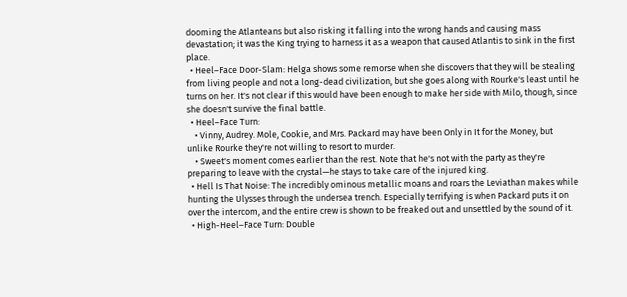dooming the Atlanteans but also risking it falling into the wrong hands and causing mass devastation; it was the King trying to harness it as a weapon that caused Atlantis to sink in the first place.
  • Heel–Face Door-Slam: Helga shows some remorse when she discovers that they will be stealing from living people and not a long-dead civilization, but she goes along with Rourke's least until he turns on her. It's not clear if this would have been enough to make her side with Milo, though, since she doesn't survive the final battle.
  • Heel–Face Turn:
    • Vinny, Audrey. Mole, Cookie, and Mrs. Packard may have been Only in It for the Money, but unlike Rourke they're not willing to resort to murder.
    • Sweet's moment comes earlier than the rest. Note that he's not with the party as they're preparing to leave with the crystal—he stays to take care of the injured king.
  • Hell Is That Noise: The incredibly ominous metallic moans and roars the Leviathan makes while hunting the Ulysses through the undersea trench. Especially terrifying is when Packard puts it on over the intercom, and the entire crew is shown to be freaked out and unsettled by the sound of it.
  • High-Heel–Face Turn: Double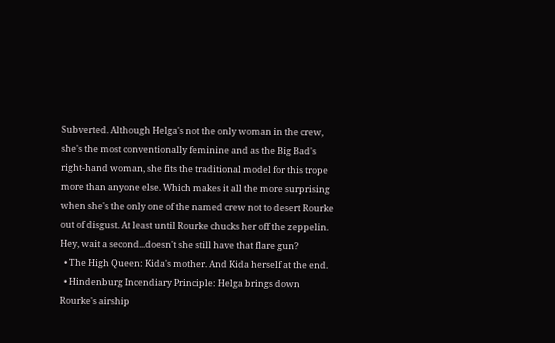Subverted. Although Helga's not the only woman in the crew, she's the most conventionally feminine and as the Big Bad's right-hand woman, she fits the traditional model for this trope more than anyone else. Which makes it all the more surprising when she's the only one of the named crew not to desert Rourke out of disgust. At least until Rourke chucks her off the zeppelin. Hey, wait a second...doesn't she still have that flare gun?
  • The High Queen: Kida's mother. And Kida herself at the end.
  • Hindenburg Incendiary Principle: Helga brings down Rourke's airship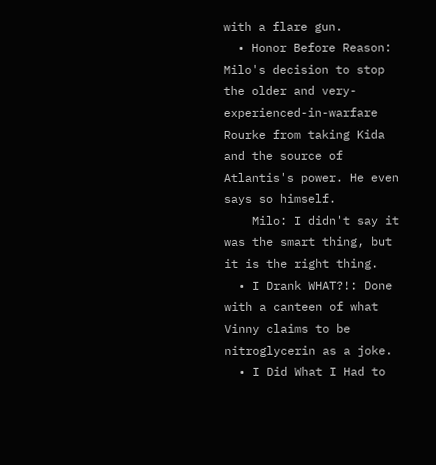with a flare gun.
  • Honor Before Reason: Milo's decision to stop the older and very-experienced-in-warfare Rourke from taking Kida and the source of Atlantis's power. He even says so himself.
    Milo: I didn't say it was the smart thing, but it is the right thing.
  • I Drank WHAT?!: Done with a canteen of what Vinny claims to be nitroglycerin as a joke.
  • I Did What I Had to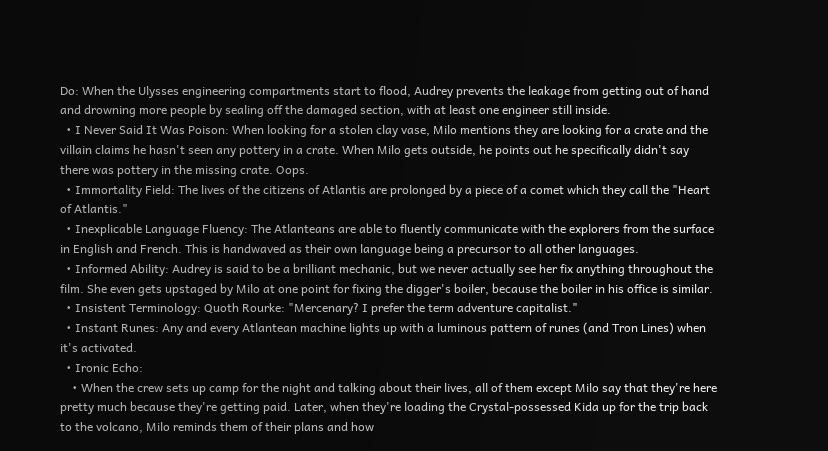Do: When the Ulysses engineering compartments start to flood, Audrey prevents the leakage from getting out of hand and drowning more people by sealing off the damaged section, with at least one engineer still inside.
  • I Never Said It Was Poison: When looking for a stolen clay vase, Milo mentions they are looking for a crate and the villain claims he hasn't seen any pottery in a crate. When Milo gets outside, he points out he specifically didn't say there was pottery in the missing crate. Oops.
  • Immortality Field: The lives of the citizens of Atlantis are prolonged by a piece of a comet which they call the "Heart of Atlantis."
  • Inexplicable Language Fluency: The Atlanteans are able to fluently communicate with the explorers from the surface in English and French. This is handwaved as their own language being a precursor to all other languages.
  • Informed Ability: Audrey is said to be a brilliant mechanic, but we never actually see her fix anything throughout the film. She even gets upstaged by Milo at one point for fixing the digger's boiler, because the boiler in his office is similar.
  • Insistent Terminology: Quoth Rourke: "Mercenary? I prefer the term adventure capitalist."
  • Instant Runes: Any and every Atlantean machine lights up with a luminous pattern of runes (and Tron Lines) when it's activated.
  • Ironic Echo:
    • When the crew sets up camp for the night and talking about their lives, all of them except Milo say that they're here pretty much because they're getting paid. Later, when they're loading the Crystal-possessed Kida up for the trip back to the volcano, Milo reminds them of their plans and how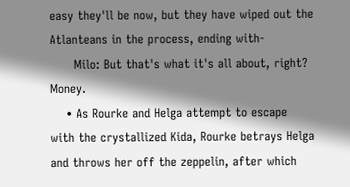easy they'll be now, but they have wiped out the Atlanteans in the process, ending with-
      Milo: But that's what it's all about, right? Money.
    • As Rourke and Helga attempt to escape with the crystallized Kida, Rourke betrays Helga and throws her off the zeppelin, after which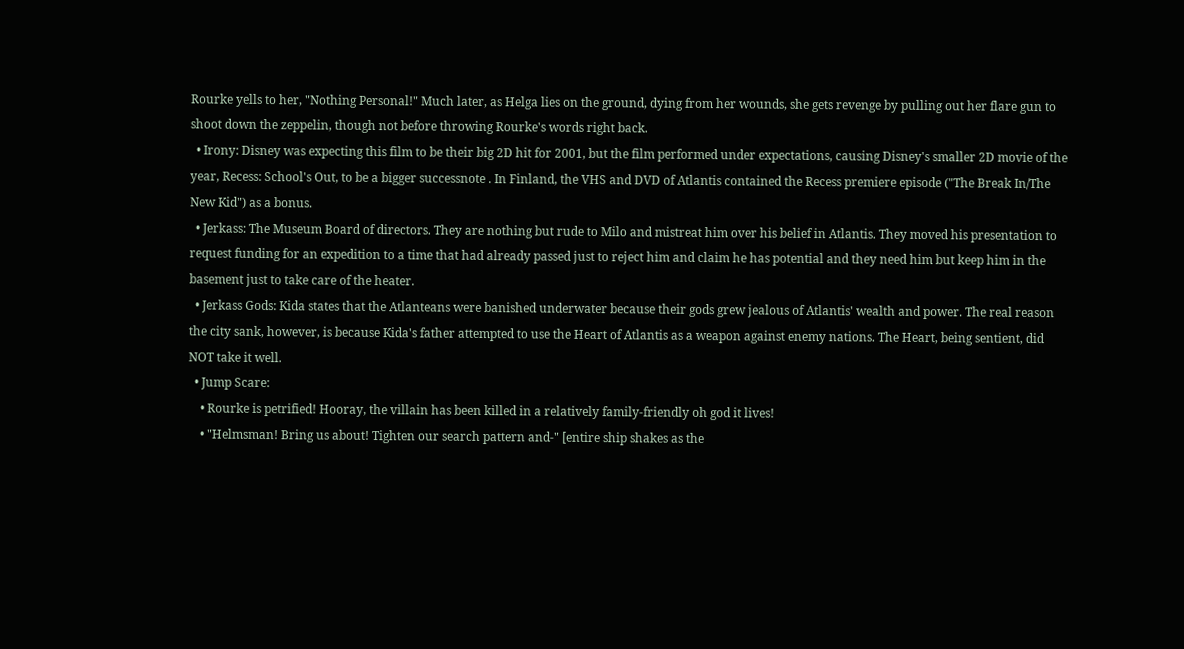Rourke yells to her, "Nothing Personal!" Much later, as Helga lies on the ground, dying from her wounds, she gets revenge by pulling out her flare gun to shoot down the zeppelin, though not before throwing Rourke's words right back.
  • Irony: Disney was expecting this film to be their big 2D hit for 2001, but the film performed under expectations, causing Disney's smaller 2D movie of the year, Recess: School's Out, to be a bigger successnote . In Finland, the VHS and DVD of Atlantis contained the Recess premiere episode ("The Break In/The New Kid") as a bonus.
  • Jerkass: The Museum Board of directors. They are nothing but rude to Milo and mistreat him over his belief in Atlantis. They moved his presentation to request funding for an expedition to a time that had already passed just to reject him and claim he has potential and they need him but keep him in the basement just to take care of the heater.
  • Jerkass Gods: Kida states that the Atlanteans were banished underwater because their gods grew jealous of Atlantis' wealth and power. The real reason the city sank, however, is because Kida's father attempted to use the Heart of Atlantis as a weapon against enemy nations. The Heart, being sentient, did NOT take it well.
  • Jump Scare:
    • Rourke is petrified! Hooray, the villain has been killed in a relatively family-friendly oh god it lives!
    • "Helmsman! Bring us about! Tighten our search pattern and-" [entire ship shakes as the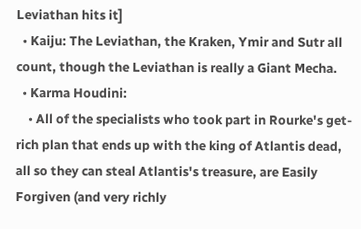Leviathan hits it]
  • Kaiju: The Leviathan, the Kraken, Ymir and Sutr all count, though the Leviathan is really a Giant Mecha.
  • Karma Houdini:
    • All of the specialists who took part in Rourke's get-rich plan that ends up with the king of Atlantis dead, all so they can steal Atlantis's treasure, are Easily Forgiven (and very richly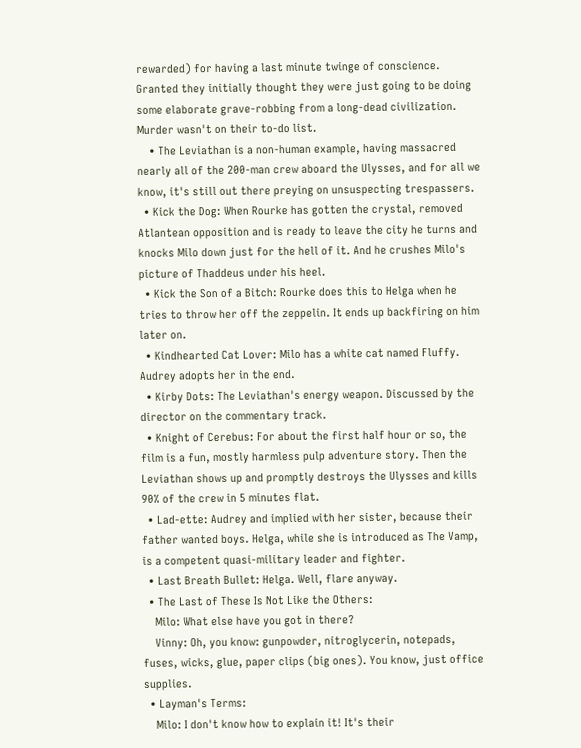rewarded) for having a last minute twinge of conscience. Granted they initially thought they were just going to be doing some elaborate grave-robbing from a long-dead civilization. Murder wasn't on their to-do list.
    • The Leviathan is a non-human example, having massacred nearly all of the 200-man crew aboard the Ulysses, and for all we know, it's still out there preying on unsuspecting trespassers.
  • Kick the Dog: When Rourke has gotten the crystal, removed Atlantean opposition and is ready to leave the city he turns and knocks Milo down just for the hell of it. And he crushes Milo's picture of Thaddeus under his heel.
  • Kick the Son of a Bitch: Rourke does this to Helga when he tries to throw her off the zeppelin. It ends up backfiring on him later on.
  • Kindhearted Cat Lover: Milo has a white cat named Fluffy. Audrey adopts her in the end.
  • Kirby Dots: The Leviathan's energy weapon. Discussed by the director on the commentary track.
  • Knight of Cerebus: For about the first half hour or so, the film is a fun, mostly harmless pulp adventure story. Then the Leviathan shows up and promptly destroys the Ulysses and kills 90% of the crew in 5 minutes flat.
  • Lad-ette: Audrey and implied with her sister, because their father wanted boys. Helga, while she is introduced as The Vamp, is a competent quasi-military leader and fighter.
  • Last Breath Bullet: Helga. Well, flare anyway.
  • The Last of These Is Not Like the Others:
    Milo: What else have you got in there?
    Vinny: Oh, you know: gunpowder, nitroglycerin, notepads, fuses, wicks, glue, paper clips (big ones). You know, just office supplies.
  • Layman's Terms:
    Milo: I don't know how to explain it! It's their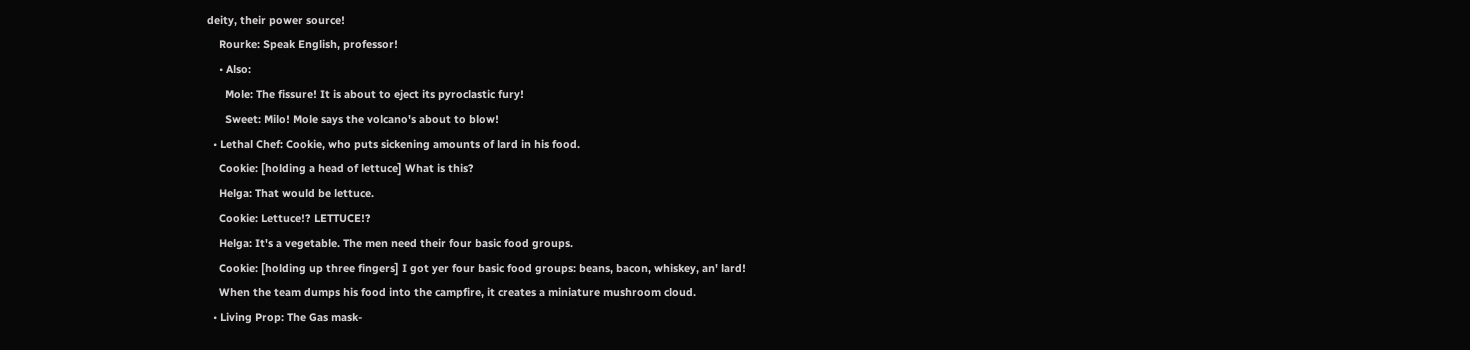deity, their power source!
    Rourke: Speak English, professor!
    • Also:
      Mole: The fissure! It is about to eject its pyroclastic fury!
      Sweet: Milo! Mole says the volcano's about to blow!
  • Lethal Chef: Cookie, who puts sickening amounts of lard in his food.
    Cookie: [holding a head of lettuce] What is this?
    Helga: That would be lettuce.
    Cookie: Lettuce!? LETTUCE!?
    Helga: It's a vegetable. The men need their four basic food groups.
    Cookie: [holding up three fingers] I got yer four basic food groups: beans, bacon, whiskey, an' lard!
    When the team dumps his food into the campfire, it creates a miniature mushroom cloud.
  • Living Prop: The Gas mask-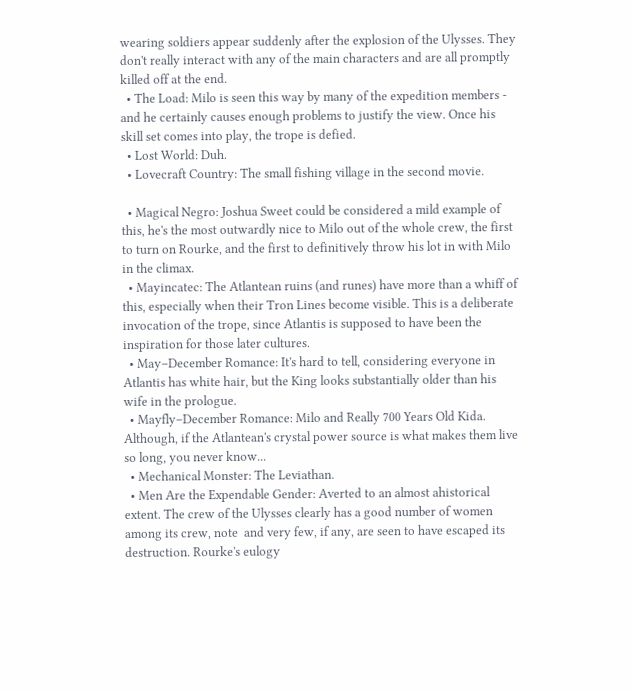wearing soldiers appear suddenly after the explosion of the Ulysses. They don't really interact with any of the main characters and are all promptly killed off at the end.
  • The Load: Milo is seen this way by many of the expedition members - and he certainly causes enough problems to justify the view. Once his skill set comes into play, the trope is defied.
  • Lost World: Duh.
  • Lovecraft Country: The small fishing village in the second movie.

  • Magical Negro: Joshua Sweet could be considered a mild example of this, he's the most outwardly nice to Milo out of the whole crew, the first to turn on Rourke, and the first to definitively throw his lot in with Milo in the climax.
  • Mayincatec: The Atlantean ruins (and runes) have more than a whiff of this, especially when their Tron Lines become visible. This is a deliberate invocation of the trope, since Atlantis is supposed to have been the inspiration for those later cultures.
  • May–December Romance: It's hard to tell, considering everyone in Atlantis has white hair, but the King looks substantially older than his wife in the prologue.
  • Mayfly–December Romance: Milo and Really 700 Years Old Kida. Although, if the Atlantean's crystal power source is what makes them live so long, you never know...
  • Mechanical Monster: The Leviathan.
  • Men Are the Expendable Gender: Averted to an almost ahistorical extent. The crew of the Ulysses clearly has a good number of women among its crew, note  and very few, if any, are seen to have escaped its destruction. Rourke's eulogy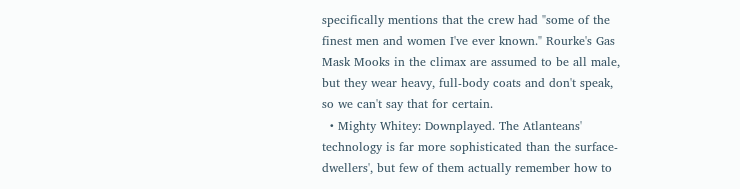specifically mentions that the crew had "some of the finest men and women I've ever known." Rourke's Gas Mask Mooks in the climax are assumed to be all male, but they wear heavy, full-body coats and don't speak, so we can't say that for certain.
  • Mighty Whitey: Downplayed. The Atlanteans' technology is far more sophisticated than the surface-dwellers', but few of them actually remember how to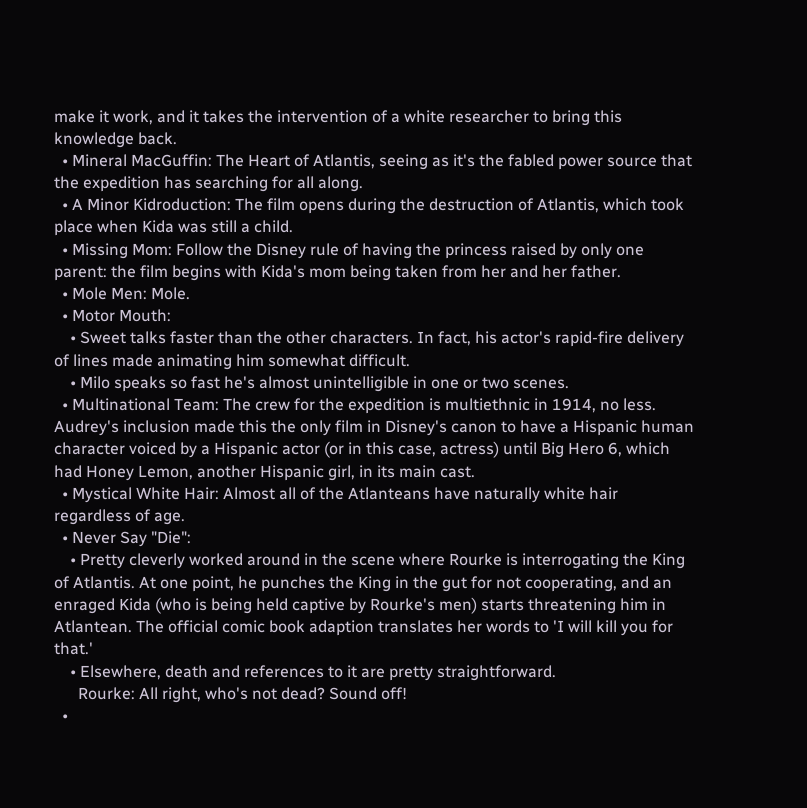make it work, and it takes the intervention of a white researcher to bring this knowledge back.
  • Mineral MacGuffin: The Heart of Atlantis, seeing as it's the fabled power source that the expedition has searching for all along.
  • A Minor Kidroduction: The film opens during the destruction of Atlantis, which took place when Kida was still a child.
  • Missing Mom: Follow the Disney rule of having the princess raised by only one parent: the film begins with Kida's mom being taken from her and her father.
  • Mole Men: Mole.
  • Motor Mouth:
    • Sweet talks faster than the other characters. In fact, his actor's rapid-fire delivery of lines made animating him somewhat difficult.
    • Milo speaks so fast he's almost unintelligible in one or two scenes.
  • Multinational Team: The crew for the expedition is multiethnic in 1914, no less. Audrey's inclusion made this the only film in Disney's canon to have a Hispanic human character voiced by a Hispanic actor (or in this case, actress) until Big Hero 6, which had Honey Lemon, another Hispanic girl, in its main cast.
  • Mystical White Hair: Almost all of the Atlanteans have naturally white hair regardless of age.
  • Never Say "Die":
    • Pretty cleverly worked around in the scene where Rourke is interrogating the King of Atlantis. At one point, he punches the King in the gut for not cooperating, and an enraged Kida (who is being held captive by Rourke's men) starts threatening him in Atlantean. The official comic book adaption translates her words to 'I will kill you for that.'
    • Elsewhere, death and references to it are pretty straightforward.
      Rourke: All right, who's not dead? Sound off!
  •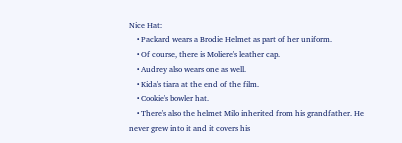Nice Hat:
    • Packard wears a Brodie Helmet as part of her uniform.
    • Of course, there is Moliere's leather cap.
    • Audrey also wears one as well.
    • Kida's tiara at the end of the film.
    • Cookie's bowler hat.
    • There's also the helmet Milo inherited from his grandfather. He never grew into it and it covers his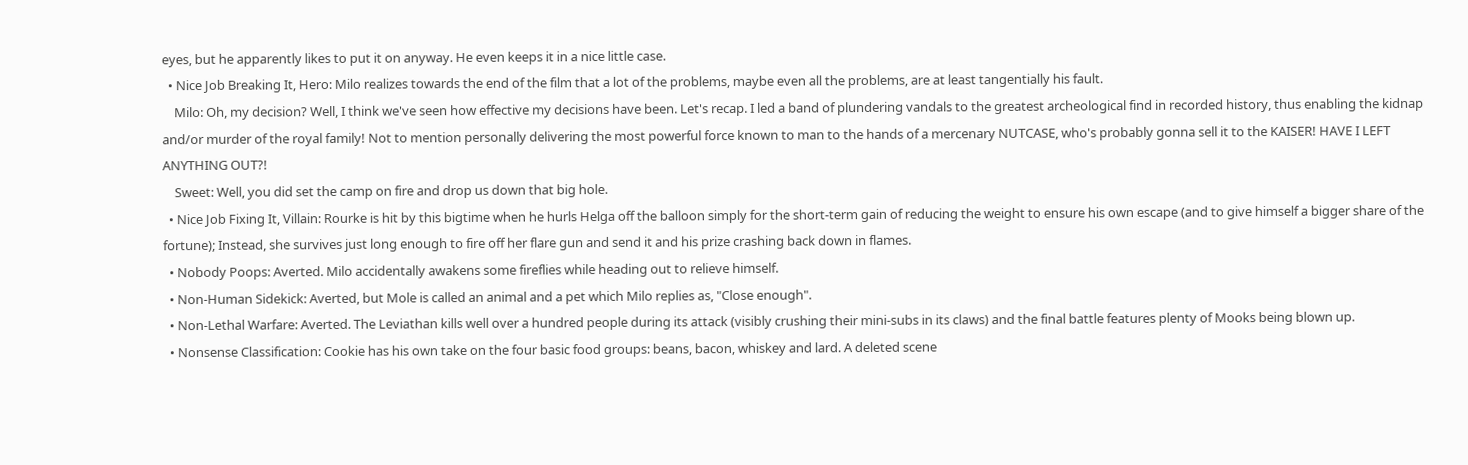eyes, but he apparently likes to put it on anyway. He even keeps it in a nice little case.
  • Nice Job Breaking It, Hero: Milo realizes towards the end of the film that a lot of the problems, maybe even all the problems, are at least tangentially his fault.
    Milo: Oh, my decision? Well, I think we've seen how effective my decisions have been. Let's recap. I led a band of plundering vandals to the greatest archeological find in recorded history, thus enabling the kidnap and/or murder of the royal family! Not to mention personally delivering the most powerful force known to man to the hands of a mercenary NUTCASE, who's probably gonna sell it to the KAISER! HAVE I LEFT ANYTHING OUT?!
    Sweet: Well, you did set the camp on fire and drop us down that big hole.
  • Nice Job Fixing It, Villain: Rourke is hit by this bigtime when he hurls Helga off the balloon simply for the short-term gain of reducing the weight to ensure his own escape (and to give himself a bigger share of the fortune); Instead, she survives just long enough to fire off her flare gun and send it and his prize crashing back down in flames.
  • Nobody Poops: Averted. Milo accidentally awakens some fireflies while heading out to relieve himself.
  • Non-Human Sidekick: Averted, but Mole is called an animal and a pet which Milo replies as, "Close enough".
  • Non-Lethal Warfare: Averted. The Leviathan kills well over a hundred people during its attack (visibly crushing their mini-subs in its claws) and the final battle features plenty of Mooks being blown up.
  • Nonsense Classification: Cookie has his own take on the four basic food groups: beans, bacon, whiskey and lard. A deleted scene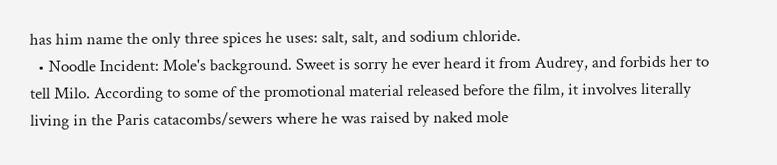has him name the only three spices he uses: salt, salt, and sodium chloride.
  • Noodle Incident: Mole's background. Sweet is sorry he ever heard it from Audrey, and forbids her to tell Milo. According to some of the promotional material released before the film, it involves literally living in the Paris catacombs/sewers where he was raised by naked mole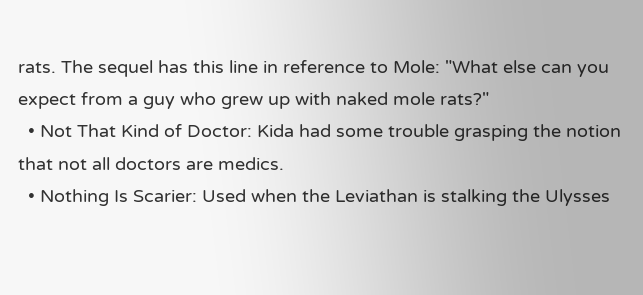rats. The sequel has this line in reference to Mole: "What else can you expect from a guy who grew up with naked mole rats?"
  • Not That Kind of Doctor: Kida had some trouble grasping the notion that not all doctors are medics.
  • Nothing Is Scarier: Used when the Leviathan is stalking the Ulysses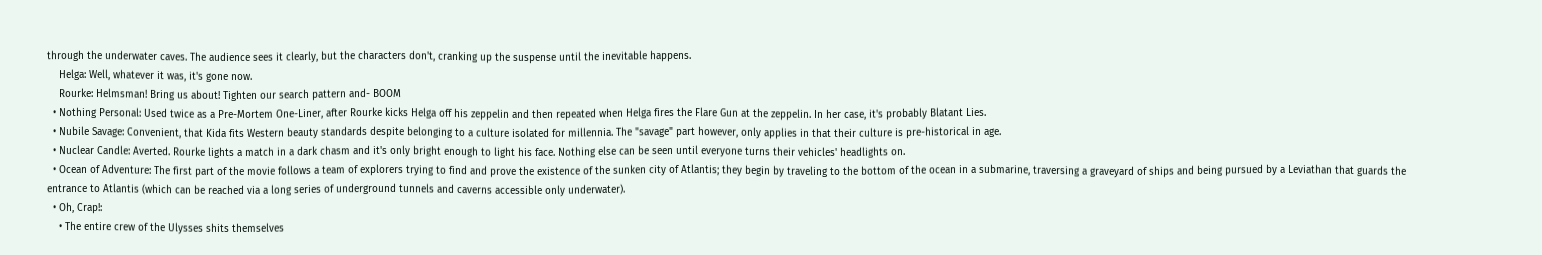through the underwater caves. The audience sees it clearly, but the characters don't, cranking up the suspense until the inevitable happens.
    Helga: Well, whatever it was, it's gone now.
    Rourke: Helmsman! Bring us about! Tighten our search pattern and- BOOM
  • Nothing Personal: Used twice as a Pre-Mortem One-Liner, after Rourke kicks Helga off his zeppelin and then repeated when Helga fires the Flare Gun at the zeppelin. In her case, it's probably Blatant Lies.
  • Nubile Savage: Convenient, that Kida fits Western beauty standards despite belonging to a culture isolated for millennia. The "savage" part however, only applies in that their culture is pre-historical in age.
  • Nuclear Candle: Averted. Rourke lights a match in a dark chasm and it's only bright enough to light his face. Nothing else can be seen until everyone turns their vehicles' headlights on.
  • Ocean of Adventure: The first part of the movie follows a team of explorers trying to find and prove the existence of the sunken city of Atlantis; they begin by traveling to the bottom of the ocean in a submarine, traversing a graveyard of ships and being pursued by a Leviathan that guards the entrance to Atlantis (which can be reached via a long series of underground tunnels and caverns accessible only underwater).
  • Oh, Crap!:
    • The entire crew of the Ulysses shits themselves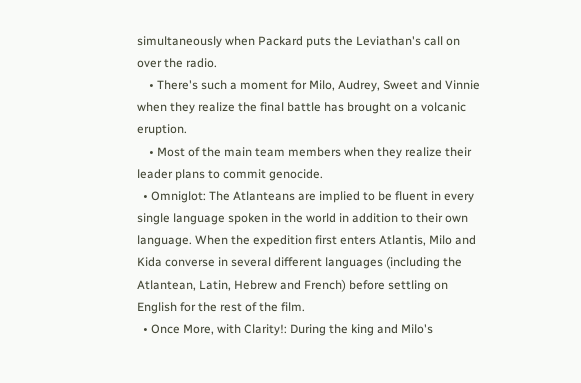simultaneously when Packard puts the Leviathan's call on over the radio.
    • There's such a moment for Milo, Audrey, Sweet and Vinnie when they realize the final battle has brought on a volcanic eruption.
    • Most of the main team members when they realize their leader plans to commit genocide.
  • Omniglot: The Atlanteans are implied to be fluent in every single language spoken in the world in addition to their own language. When the expedition first enters Atlantis, Milo and Kida converse in several different languages (including the Atlantean, Latin, Hebrew and French) before settling on English for the rest of the film.
  • Once More, with Clarity!: During the king and Milo's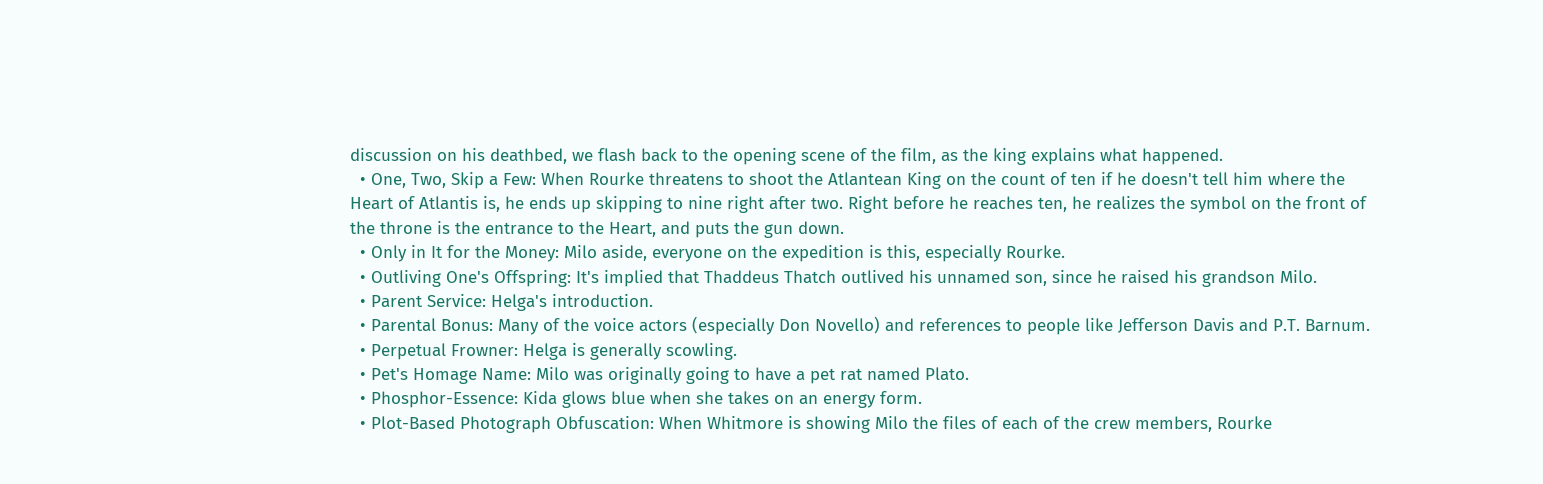discussion on his deathbed, we flash back to the opening scene of the film, as the king explains what happened.
  • One, Two, Skip a Few: When Rourke threatens to shoot the Atlantean King on the count of ten if he doesn't tell him where the Heart of Atlantis is, he ends up skipping to nine right after two. Right before he reaches ten, he realizes the symbol on the front of the throne is the entrance to the Heart, and puts the gun down.
  • Only in It for the Money: Milo aside, everyone on the expedition is this, especially Rourke.
  • Outliving One's Offspring: It's implied that Thaddeus Thatch outlived his unnamed son, since he raised his grandson Milo.
  • Parent Service: Helga's introduction.
  • Parental Bonus: Many of the voice actors (especially Don Novello) and references to people like Jefferson Davis and P.T. Barnum.
  • Perpetual Frowner: Helga is generally scowling.
  • Pet's Homage Name: Milo was originally going to have a pet rat named Plato.
  • Phosphor-Essence: Kida glows blue when she takes on an energy form.
  • Plot-Based Photograph Obfuscation: When Whitmore is showing Milo the files of each of the crew members, Rourke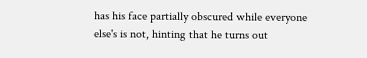has his face partially obscured while everyone else's is not, hinting that he turns out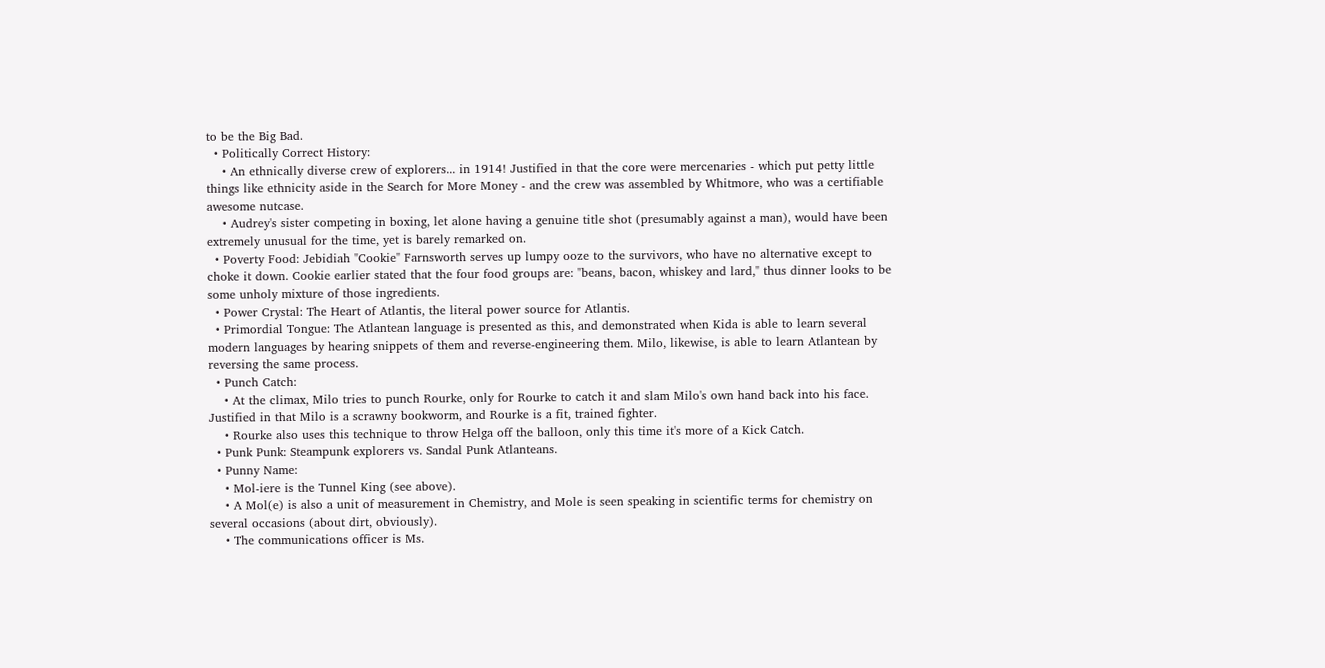to be the Big Bad.
  • Politically Correct History:
    • An ethnically diverse crew of explorers... in 1914! Justified in that the core were mercenaries - which put petty little things like ethnicity aside in the Search for More Money - and the crew was assembled by Whitmore, who was a certifiable awesome nutcase.
    • Audrey's sister competing in boxing, let alone having a genuine title shot (presumably against a man), would have been extremely unusual for the time, yet is barely remarked on.
  • Poverty Food: Jebidiah "Cookie" Farnsworth serves up lumpy ooze to the survivors, who have no alternative except to choke it down. Cookie earlier stated that the four food groups are: "beans, bacon, whiskey and lard," thus dinner looks to be some unholy mixture of those ingredients.
  • Power Crystal: The Heart of Atlantis, the literal power source for Atlantis.
  • Primordial Tongue: The Atlantean language is presented as this, and demonstrated when Kida is able to learn several modern languages by hearing snippets of them and reverse-engineering them. Milo, likewise, is able to learn Atlantean by reversing the same process.
  • Punch Catch:
    • At the climax, Milo tries to punch Rourke, only for Rourke to catch it and slam Milo's own hand back into his face. Justified in that Milo is a scrawny bookworm, and Rourke is a fit, trained fighter.
    • Rourke also uses this technique to throw Helga off the balloon, only this time it's more of a Kick Catch.
  • Punk Punk: Steampunk explorers vs. Sandal Punk Atlanteans.
  • Punny Name:
    • Mol-iere is the Tunnel King (see above).
    • A Mol(e) is also a unit of measurement in Chemistry, and Mole is seen speaking in scientific terms for chemistry on several occasions (about dirt, obviously).
    • The communications officer is Ms.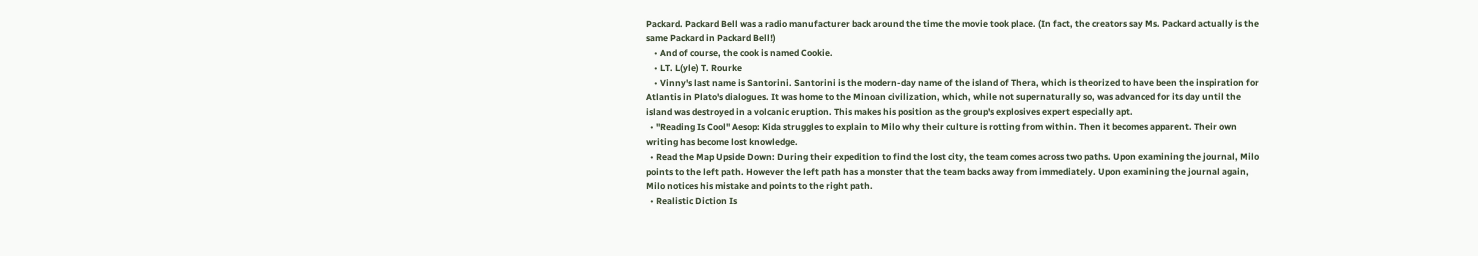Packard. Packard Bell was a radio manufacturer back around the time the movie took place. (In fact, the creators say Ms. Packard actually is the same Packard in Packard Bell!)
    • And of course, the cook is named Cookie.
    • LT. L(yle) T. Rourke
    • Vinny's last name is Santorini. Santorini is the modern-day name of the island of Thera, which is theorized to have been the inspiration for Atlantis in Plato's dialogues. It was home to the Minoan civilization, which, while not supernaturally so, was advanced for its day until the island was destroyed in a volcanic eruption. This makes his position as the group's explosives expert especially apt.
  • "Reading Is Cool" Aesop: Kida struggles to explain to Milo why their culture is rotting from within. Then it becomes apparent. Their own writing has become lost knowledge.
  • Read the Map Upside Down: During their expedition to find the lost city, the team comes across two paths. Upon examining the journal, Milo points to the left path. However the left path has a monster that the team backs away from immediately. Upon examining the journal again, Milo notices his mistake and points to the right path.
  • Realistic Diction Is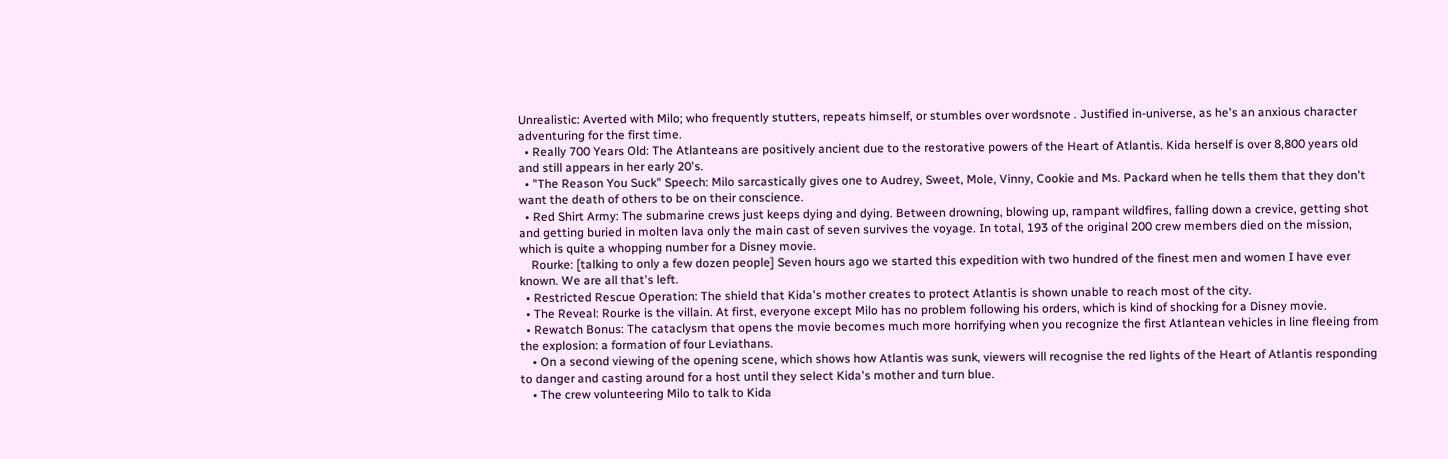Unrealistic: Averted with Milo; who frequently stutters, repeats himself, or stumbles over wordsnote . Justified in-universe, as he's an anxious character adventuring for the first time.
  • Really 700 Years Old: The Atlanteans are positively ancient due to the restorative powers of the Heart of Atlantis. Kida herself is over 8,800 years old and still appears in her early 20's.
  • "The Reason You Suck" Speech: Milo sarcastically gives one to Audrey, Sweet, Mole, Vinny, Cookie and Ms. Packard when he tells them that they don't want the death of others to be on their conscience.
  • Red Shirt Army: The submarine crews just keeps dying and dying. Between drowning, blowing up, rampant wildfires, falling down a crevice, getting shot and getting buried in molten lava only the main cast of seven survives the voyage. In total, 193 of the original 200 crew members died on the mission, which is quite a whopping number for a Disney movie.
    Rourke: [talking to only a few dozen people] Seven hours ago we started this expedition with two hundred of the finest men and women I have ever known. We are all that's left.
  • Restricted Rescue Operation: The shield that Kida's mother creates to protect Atlantis is shown unable to reach most of the city.
  • The Reveal: Rourke is the villain. At first, everyone except Milo has no problem following his orders, which is kind of shocking for a Disney movie.
  • Rewatch Bonus: The cataclysm that opens the movie becomes much more horrifying when you recognize the first Atlantean vehicles in line fleeing from the explosion: a formation of four Leviathans.
    • On a second viewing of the opening scene, which shows how Atlantis was sunk, viewers will recognise the red lights of the Heart of Atlantis responding to danger and casting around for a host until they select Kida's mother and turn blue.
    • The crew volunteering Milo to talk to Kida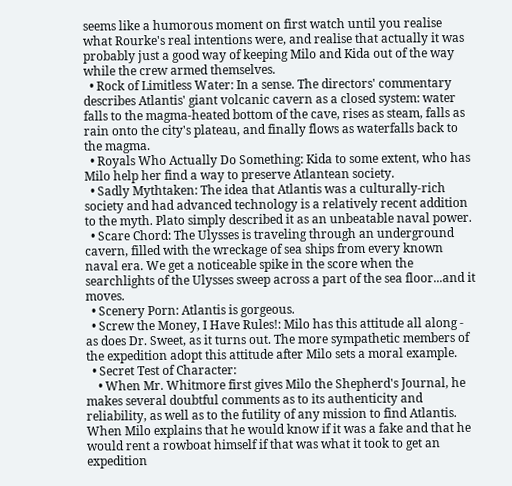seems like a humorous moment on first watch until you realise what Rourke's real intentions were, and realise that actually it was probably just a good way of keeping Milo and Kida out of the way while the crew armed themselves.
  • Rock of Limitless Water: In a sense. The directors' commentary describes Atlantis' giant volcanic cavern as a closed system: water falls to the magma-heated bottom of the cave, rises as steam, falls as rain onto the city's plateau, and finally flows as waterfalls back to the magma.
  • Royals Who Actually Do Something: Kida to some extent, who has Milo help her find a way to preserve Atlantean society.
  • Sadly Mythtaken: The idea that Atlantis was a culturally-rich society and had advanced technology is a relatively recent addition to the myth. Plato simply described it as an unbeatable naval power.
  • Scare Chord: The Ulysses is traveling through an underground cavern, filled with the wreckage of sea ships from every known naval era. We get a noticeable spike in the score when the searchlights of the Ulysses sweep across a part of the sea floor...and it moves.
  • Scenery Porn: Atlantis is gorgeous.
  • Screw the Money, I Have Rules!: Milo has this attitude all along - as does Dr. Sweet, as it turns out. The more sympathetic members of the expedition adopt this attitude after Milo sets a moral example.
  • Secret Test of Character:
    • When Mr. Whitmore first gives Milo the Shepherd's Journal, he makes several doubtful comments as to its authenticity and reliability, as well as to the futility of any mission to find Atlantis. When Milo explains that he would know if it was a fake and that he would rent a rowboat himself if that was what it took to get an expedition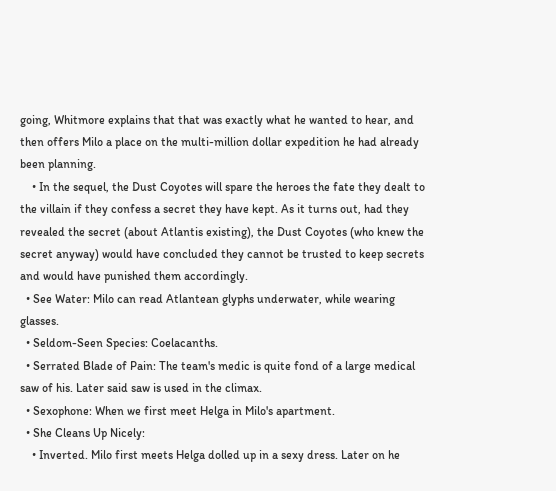going, Whitmore explains that that was exactly what he wanted to hear, and then offers Milo a place on the multi-million dollar expedition he had already been planning.
    • In the sequel, the Dust Coyotes will spare the heroes the fate they dealt to the villain if they confess a secret they have kept. As it turns out, had they revealed the secret (about Atlantis existing), the Dust Coyotes (who knew the secret anyway) would have concluded they cannot be trusted to keep secrets and would have punished them accordingly.
  • See Water: Milo can read Atlantean glyphs underwater, while wearing glasses.
  • Seldom-Seen Species: Coelacanths.
  • Serrated Blade of Pain: The team's medic is quite fond of a large medical saw of his. Later said saw is used in the climax.
  • Sexophone: When we first meet Helga in Milo's apartment.
  • She Cleans Up Nicely:
    • Inverted. Milo first meets Helga dolled up in a sexy dress. Later on he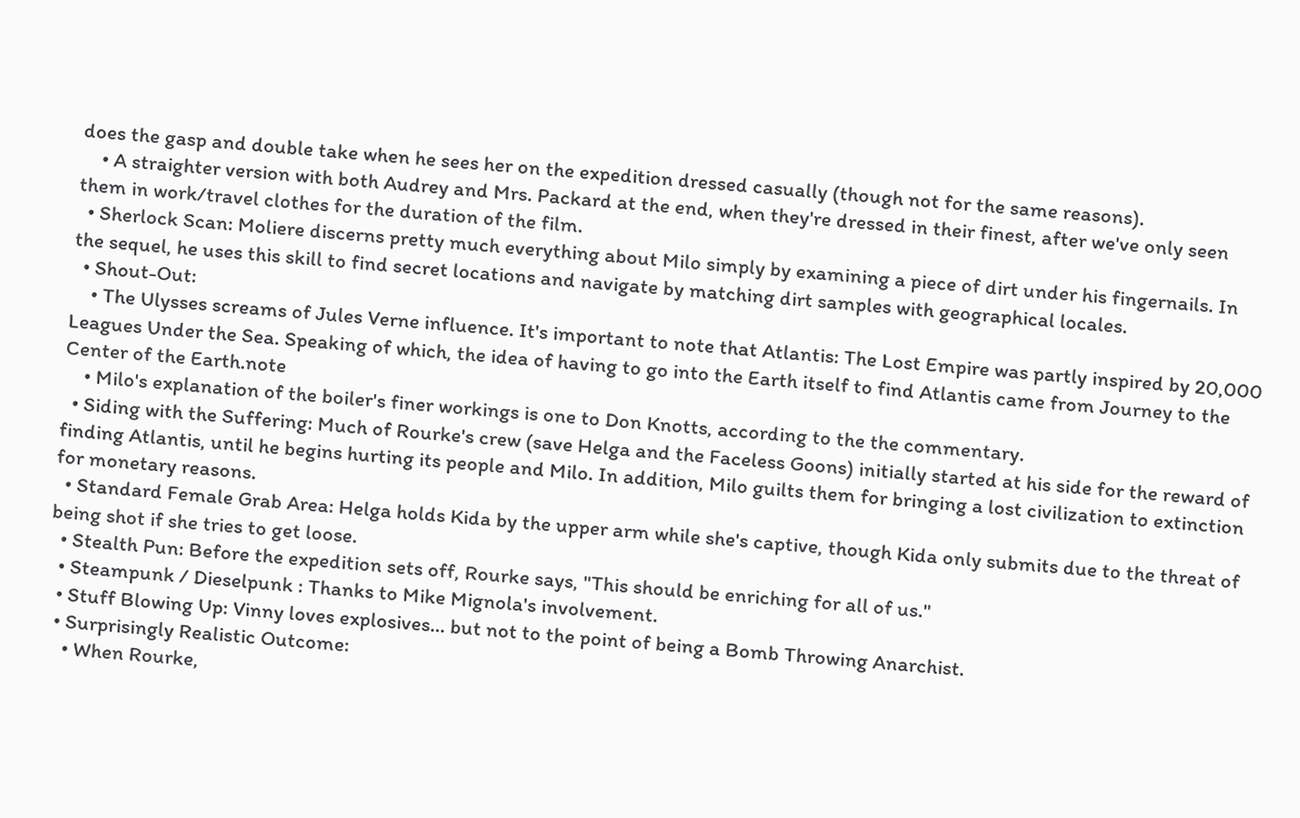does the gasp and double take when he sees her on the expedition dressed casually (though not for the same reasons).
    • A straighter version with both Audrey and Mrs. Packard at the end, when they're dressed in their finest, after we've only seen them in work/travel clothes for the duration of the film.
  • Sherlock Scan: Moliere discerns pretty much everything about Milo simply by examining a piece of dirt under his fingernails. In the sequel, he uses this skill to find secret locations and navigate by matching dirt samples with geographical locales.
  • Shout-Out:
    • The Ulysses screams of Jules Verne influence. It's important to note that Atlantis: The Lost Empire was partly inspired by 20,000 Leagues Under the Sea. Speaking of which, the idea of having to go into the Earth itself to find Atlantis came from Journey to the Center of the Earth.note
    • Milo's explanation of the boiler's finer workings is one to Don Knotts, according to the the commentary.
  • Siding with the Suffering: Much of Rourke's crew (save Helga and the Faceless Goons) initially started at his side for the reward of finding Atlantis, until he begins hurting its people and Milo. In addition, Milo guilts them for bringing a lost civilization to extinction for monetary reasons.
  • Standard Female Grab Area: Helga holds Kida by the upper arm while she's captive, though Kida only submits due to the threat of being shot if she tries to get loose.
  • Stealth Pun: Before the expedition sets off, Rourke says, "This should be enriching for all of us."
  • Steampunk / Dieselpunk : Thanks to Mike Mignola's involvement.
  • Stuff Blowing Up: Vinny loves explosives... but not to the point of being a Bomb Throwing Anarchist.
  • Surprisingly Realistic Outcome:
    • When Rourke,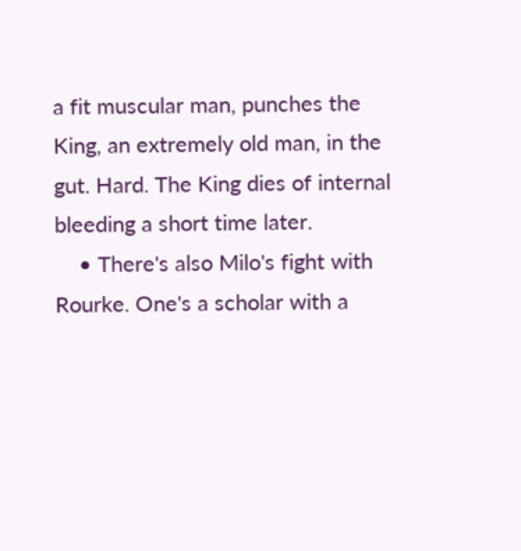a fit muscular man, punches the King, an extremely old man, in the gut. Hard. The King dies of internal bleeding a short time later.
    • There's also Milo's fight with Rourke. One's a scholar with a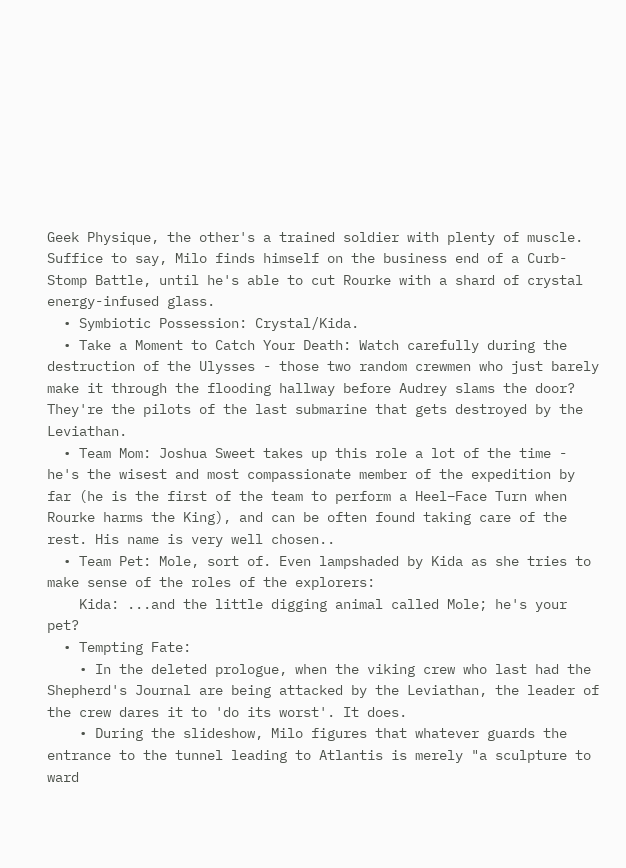Geek Physique, the other's a trained soldier with plenty of muscle. Suffice to say, Milo finds himself on the business end of a Curb-Stomp Battle, until he's able to cut Rourke with a shard of crystal energy-infused glass.
  • Symbiotic Possession: Crystal/Kida.
  • Take a Moment to Catch Your Death: Watch carefully during the destruction of the Ulysses - those two random crewmen who just barely make it through the flooding hallway before Audrey slams the door? They're the pilots of the last submarine that gets destroyed by the Leviathan.
  • Team Mom: Joshua Sweet takes up this role a lot of the time - he's the wisest and most compassionate member of the expedition by far (he is the first of the team to perform a Heel–Face Turn when Rourke harms the King), and can be often found taking care of the rest. His name is very well chosen..
  • Team Pet: Mole, sort of. Even lampshaded by Kida as she tries to make sense of the roles of the explorers:
    Kida: ...and the little digging animal called Mole; he's your pet?
  • Tempting Fate:
    • In the deleted prologue, when the viking crew who last had the Shepherd's Journal are being attacked by the Leviathan, the leader of the crew dares it to 'do its worst'. It does.
    • During the slideshow, Milo figures that whatever guards the entrance to the tunnel leading to Atlantis is merely "a sculpture to ward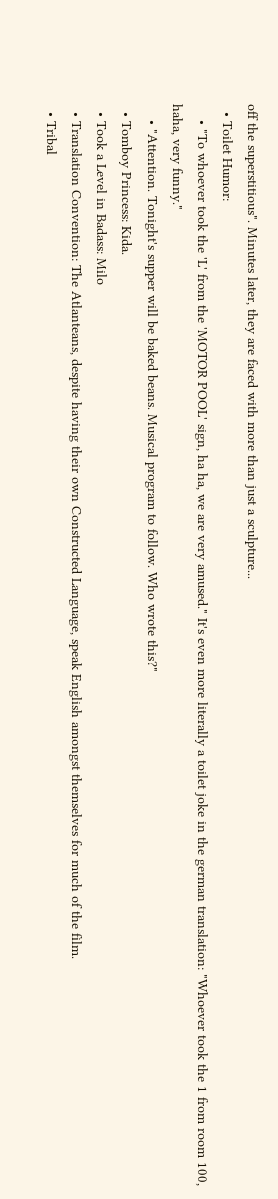off the superstitious". Minutes later, they are faced with more than just a sculpture...
  • Toilet Humor:
    • "To whoever took the 'L' from the 'MOTOR POOL' sign, ha ha, we are very amused." It's even more literally a toilet joke in the german translation: "Whoever took the 1 from room 100, haha, very funny."
    • "Attention. Tonight's supper will be baked beans. Musical program to follow. Who wrote this?"
  • Tomboy Princess: Kida.
  • Took a Level in Badass: Milo
  • Translation Convention: The Atlanteans, despite having their own Constructed Language, speak English amongst themselves for much of the film.
  • Tribal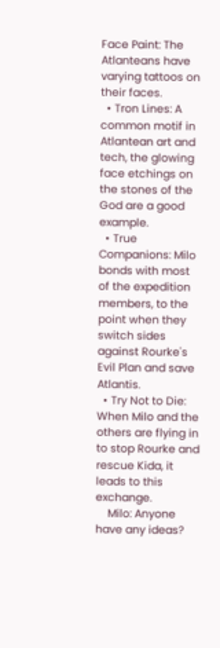Face Paint: The Atlanteans have varying tattoos on their faces.
  • Tron Lines: A common motif in Atlantean art and tech, the glowing face etchings on the stones of the God are a good example.
  • True Companions: Milo bonds with most of the expedition members, to the point when they switch sides against Rourke's Evil Plan and save Atlantis.
  • Try Not to Die: When Milo and the others are flying in to stop Rourke and rescue Kida, it leads to this exchange.
    Milo: Anyone have any ideas?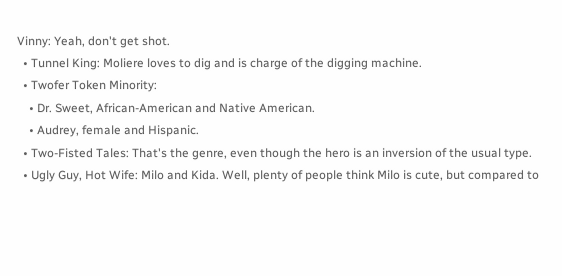Vinny: Yeah, don't get shot.
  • Tunnel King: Moliere loves to dig and is charge of the digging machine.
  • Twofer Token Minority:
    • Dr. Sweet, African-American and Native American.
    • Audrey, female and Hispanic.
  • Two-Fisted Tales: That's the genre, even though the hero is an inversion of the usual type.
  • Ugly Guy, Hot Wife: Milo and Kida. Well, plenty of people think Milo is cute, but compared to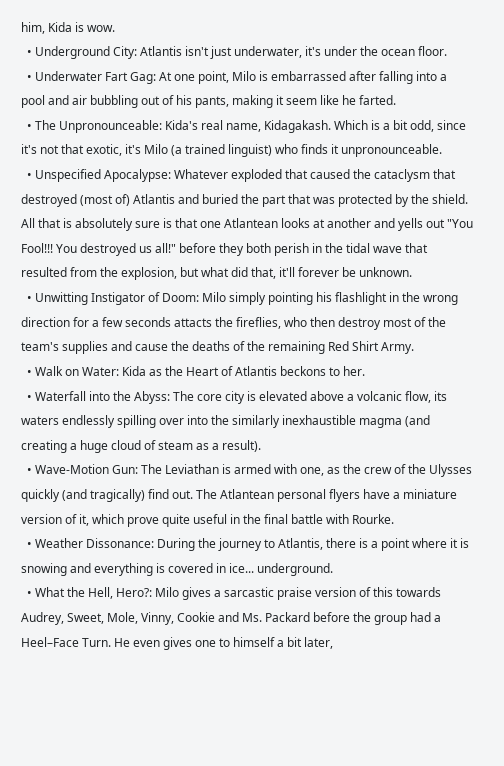him, Kida is wow.
  • Underground City: Atlantis isn't just underwater, it's under the ocean floor.
  • Underwater Fart Gag: At one point, Milo is embarrassed after falling into a pool and air bubbling out of his pants, making it seem like he farted.
  • The Unpronounceable: Kida's real name, Kidagakash. Which is a bit odd, since it's not that exotic, it's Milo (a trained linguist) who finds it unpronounceable.
  • Unspecified Apocalypse: Whatever exploded that caused the cataclysm that destroyed (most of) Atlantis and buried the part that was protected by the shield. All that is absolutely sure is that one Atlantean looks at another and yells out "You Fool!!! You destroyed us all!" before they both perish in the tidal wave that resulted from the explosion, but what did that, it'll forever be unknown.
  • Unwitting Instigator of Doom: Milo simply pointing his flashlight in the wrong direction for a few seconds attacts the fireflies, who then destroy most of the team's supplies and cause the deaths of the remaining Red Shirt Army.
  • Walk on Water: Kida as the Heart of Atlantis beckons to her.
  • Waterfall into the Abyss: The core city is elevated above a volcanic flow, its waters endlessly spilling over into the similarly inexhaustible magma (and creating a huge cloud of steam as a result).
  • Wave-Motion Gun: The Leviathan is armed with one, as the crew of the Ulysses quickly (and tragically) find out. The Atlantean personal flyers have a miniature version of it, which prove quite useful in the final battle with Rourke.
  • Weather Dissonance: During the journey to Atlantis, there is a point where it is snowing and everything is covered in ice... underground.
  • What the Hell, Hero?: Milo gives a sarcastic praise version of this towards Audrey, Sweet, Mole, Vinny, Cookie and Ms. Packard before the group had a Heel–Face Turn. He even gives one to himself a bit later,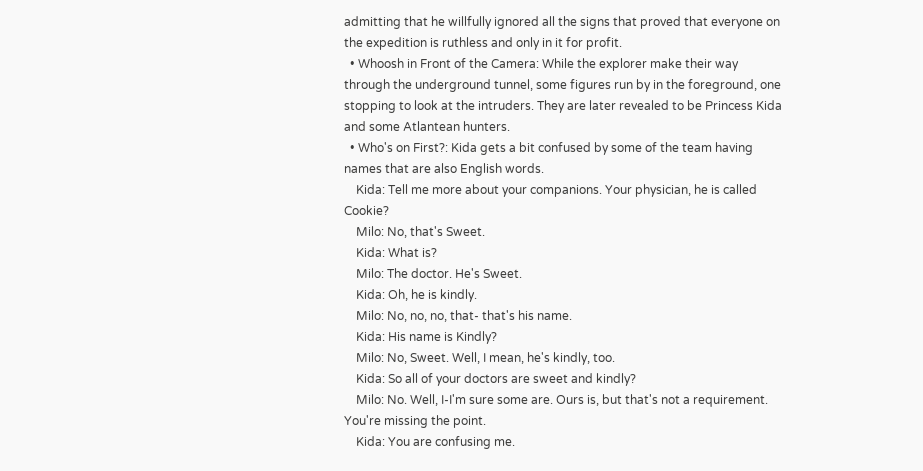admitting that he willfully ignored all the signs that proved that everyone on the expedition is ruthless and only in it for profit.
  • Whoosh in Front of the Camera: While the explorer make their way through the underground tunnel, some figures run by in the foreground, one stopping to look at the intruders. They are later revealed to be Princess Kida and some Atlantean hunters.
  • Who's on First?: Kida gets a bit confused by some of the team having names that are also English words.
    Kida: Tell me more about your companions. Your physician, he is called Cookie?
    Milo: No, that's Sweet.
    Kida: What is?
    Milo: The doctor. He's Sweet.
    Kida: Oh, he is kindly.
    Milo: No, no, no, that- that's his name.
    Kida: His name is Kindly?
    Milo: No, Sweet. Well, I mean, he's kindly, too.
    Kida: So all of your doctors are sweet and kindly?
    Milo: No. Well, I-I'm sure some are. Ours is, but that's not a requirement. You're missing the point.
    Kida: You are confusing me.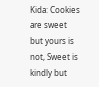Kida: Cookies are sweet but yours is not, Sweet is kindly but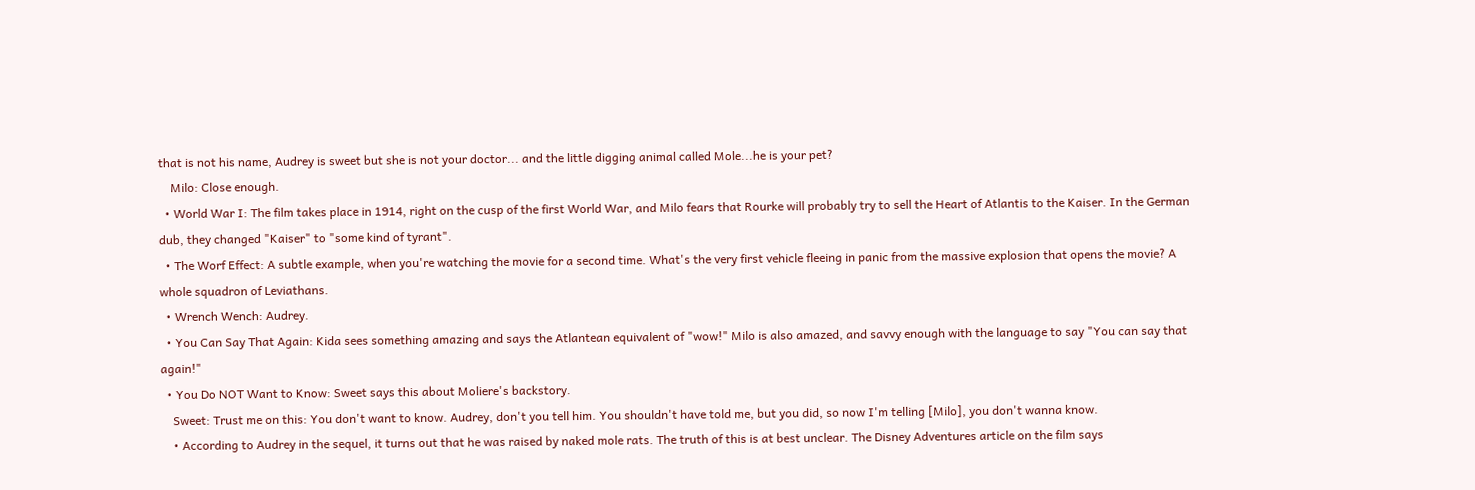that is not his name, Audrey is sweet but she is not your doctor... and the little digging animal called Mole...he is your pet?
    Milo: Close enough.
  • World War I: The film takes place in 1914, right on the cusp of the first World War, and Milo fears that Rourke will probably try to sell the Heart of Atlantis to the Kaiser. In the German dub, they changed "Kaiser" to "some kind of tyrant".
  • The Worf Effect: A subtle example, when you're watching the movie for a second time. What's the very first vehicle fleeing in panic from the massive explosion that opens the movie? A whole squadron of Leviathans.
  • Wrench Wench: Audrey.
  • You Can Say That Again: Kida sees something amazing and says the Atlantean equivalent of "wow!" Milo is also amazed, and savvy enough with the language to say "You can say that again!"
  • You Do NOT Want to Know: Sweet says this about Moliere's backstory.
    Sweet: Trust me on this: You don't want to know. Audrey, don't you tell him. You shouldn't have told me, but you did, so now I'm telling [Milo], you don't wanna know.
    • According to Audrey in the sequel, it turns out that he was raised by naked mole rats. The truth of this is at best unclear. The Disney Adventures article on the film says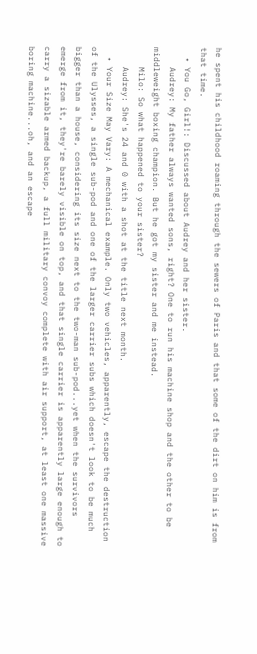he spent his childhood roaming through the sewers of Paris and that some of the dirt on him is from that time.
  • You Go, Girl!: Discussed about Audrey and her sister.
    Audrey: My father always wanted sons, right? One to run his machine shop and the other to be middleweight boxing champion. But he got my sister and me instead.
    Milo: So what happened to your sister?
    Audrey: She's 24 and 0 with a shot at the title next month.
  • Your Size May Vary: A mechanical example. Only two vehicles, apparently, escape the destruction of the Ulysses, a single sub-pod and one of the larger carrier subs which doesn't look to be much bigger than a house, considering its size next to the two-man sub-pod...yet when the survivors emerge from it, they're barely visible on top, and that single carrier is apparently large enough to carry a sizable armed backup, a full military convoy complete with air support, at least one massive boring machine...oh, and an escape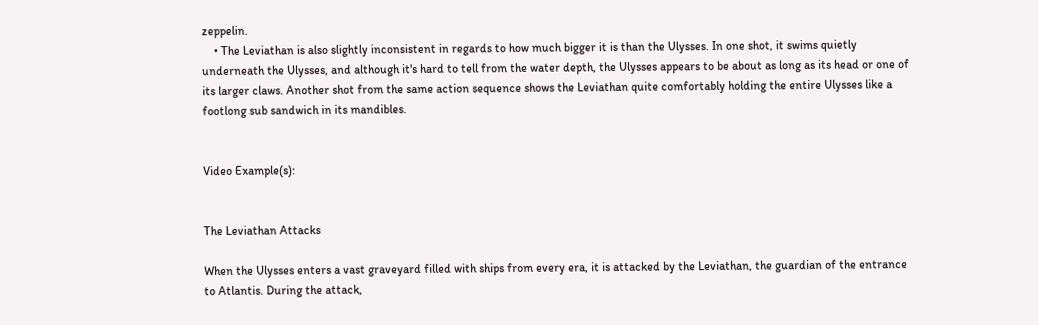zeppelin.
    • The Leviathan is also slightly inconsistent in regards to how much bigger it is than the Ulysses. In one shot, it swims quietly underneath the Ulysses, and although it's hard to tell from the water depth, the Ulysses appears to be about as long as its head or one of its larger claws. Another shot from the same action sequence shows the Leviathan quite comfortably holding the entire Ulysses like a footlong sub sandwich in its mandibles.


Video Example(s):


The Leviathan Attacks

When the Ulysses enters a vast graveyard filled with ships from every era, it is attacked by the Leviathan, the guardian of the entrance to Atlantis. During the attack,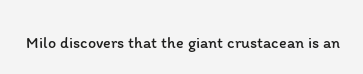Milo discovers that the giant crustacean is an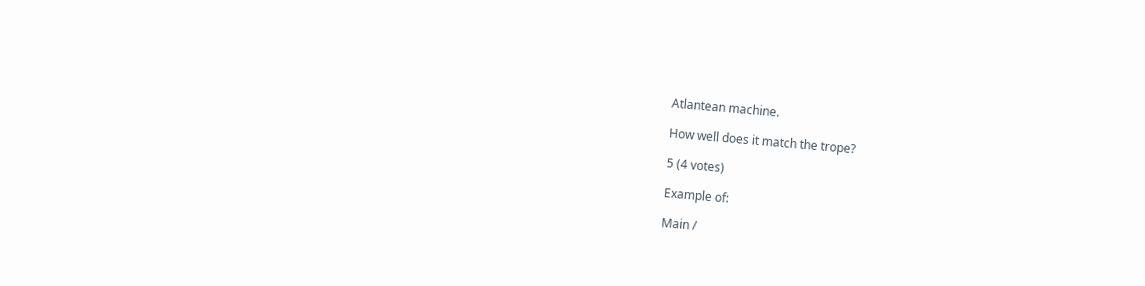Atlantean machine.

How well does it match the trope?

5 (4 votes)

Example of:

Main /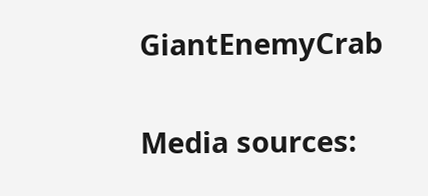GiantEnemyCrab

Media sources: